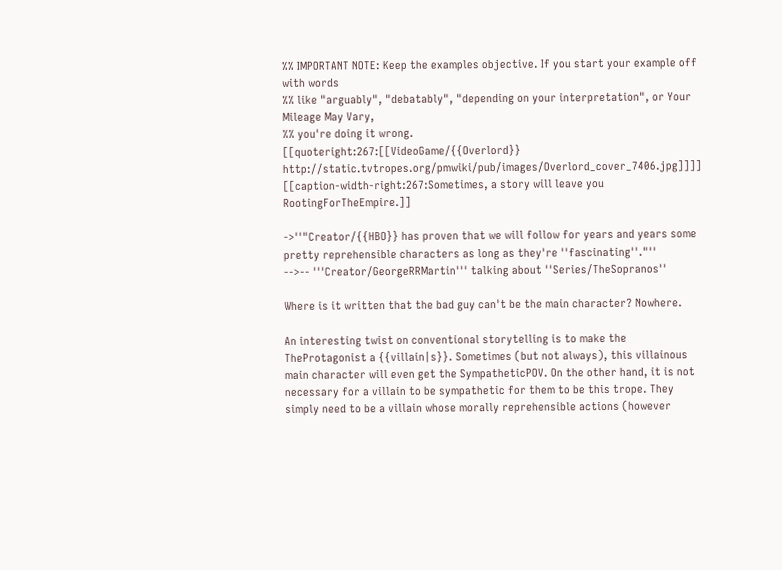%% IMPORTANT NOTE: Keep the examples objective. If you start your example off with words
%% like "arguably", "debatably", "depending on your interpretation", or Your Mileage May Vary,
%% you're doing it wrong.
[[quoteright:267:[[VideoGame/{{Overlord}} http://static.tvtropes.org/pmwiki/pub/images/Overlord_cover_7406.jpg]]]]
[[caption-width-right:267:Sometimes, a story will leave you RootingForTheEmpire.]]

->''"Creator/{{HBO}} has proven that we will follow for years and years some pretty reprehensible characters as long as they're ''fascinating''."''
-->-- '''Creator/GeorgeRRMartin''' talking about ''Series/TheSopranos''

Where is it written that the bad guy can't be the main character? Nowhere.

An interesting twist on conventional storytelling is to make the TheProtagonist a {{villain|s}}. Sometimes (but not always), this villainous main character will even get the SympatheticPOV. On the other hand, it is not necessary for a villain to be sympathetic for them to be this trope. They simply need to be a villain whose morally reprehensible actions (however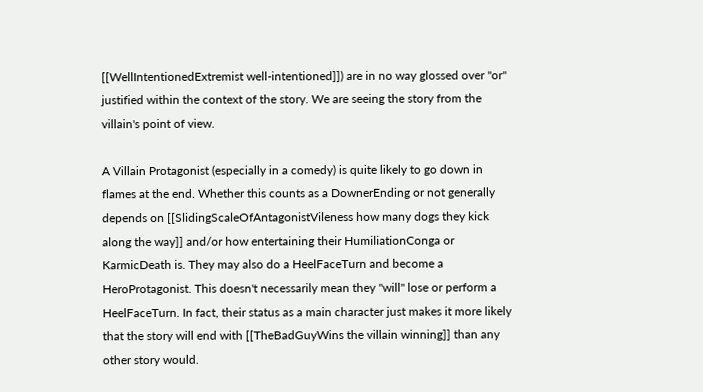[[WellIntentionedExtremist well-intentioned]]) are in no way glossed over ''or'' justified within the context of the story. We are seeing the story from the villain's point of view.

A Villain Protagonist (especially in a comedy) is quite likely to go down in flames at the end. Whether this counts as a DownerEnding or not generally depends on [[SlidingScaleOfAntagonistVileness how many dogs they kick along the way]] and/or how entertaining their HumiliationConga or KarmicDeath is. They may also do a HeelFaceTurn and become a HeroProtagonist. This doesn't necessarily mean they ''will'' lose or perform a HeelFaceTurn. In fact, their status as a main character just makes it more likely that the story will end with [[TheBadGuyWins the villain winning]] than any other story would.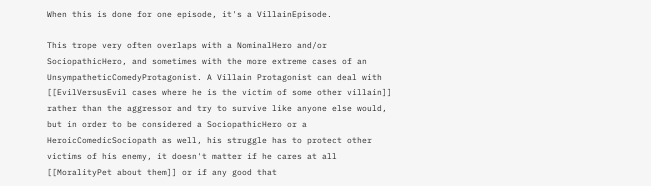When this is done for one episode, it's a VillainEpisode.

This trope very often overlaps with a NominalHero and/or SociopathicHero, and sometimes with the more extreme cases of an UnsympatheticComedyProtagonist. A Villain Protagonist can deal with [[EvilVersusEvil cases where he is the victim of some other villain]] rather than the aggressor and try to survive like anyone else would, but in order to be considered a SociopathicHero or a HeroicComedicSociopath as well, his struggle has to protect other victims of his enemy, it doesn't matter if he cares at all [[MoralityPet about them]] or if any good that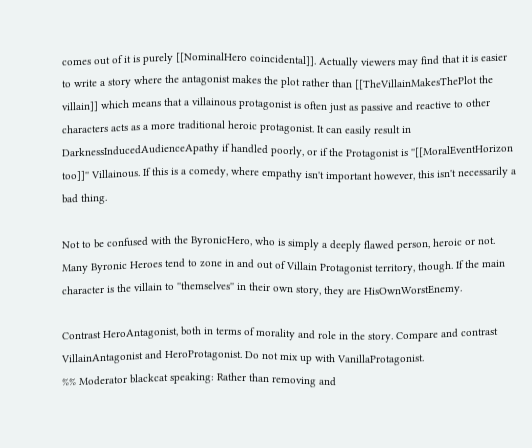comes out of it is purely [[NominalHero coincidental]]. Actually viewers may find that it is easier to write a story where the antagonist makes the plot rather than [[TheVillainMakesThePlot the villain]] which means that a villainous protagonist is often just as passive and reactive to other characters acts as a more traditional heroic protagonist. It can easily result in DarknessInducedAudienceApathy if handled poorly, or if the Protagonist is ''[[MoralEventHorizon too]]'' Villainous. If this is a comedy, where empathy isn't important however, this isn't necessarily a bad thing.

Not to be confused with the ByronicHero, who is simply a deeply flawed person, heroic or not. Many Byronic Heroes tend to zone in and out of Villain Protagonist territory, though. If the main character is the villain to ''themselves'' in their own story, they are HisOwnWorstEnemy.

Contrast HeroAntagonist, both in terms of morality and role in the story. Compare and contrast VillainAntagonist and HeroProtagonist. Do not mix up with VanillaProtagonist.
%% Moderator blackcat speaking: Rather than removing and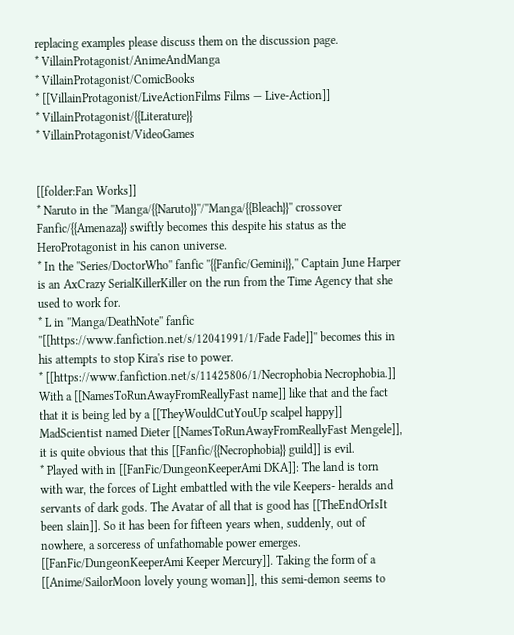replacing examples please discuss them on the discussion page.
* VillainProtagonist/AnimeAndManga
* VillainProtagonist/ComicBooks
* [[VillainProtagonist/LiveActionFilms Films — Live-Action]]
* VillainProtagonist/{{Literature}}
* VillainProtagonist/VideoGames


[[folder:Fan Works]]
* Naruto in the ''Manga/{{Naruto}}''/''Manga/{{Bleach}}'' crossover Fanfic/{{Amenaza}} swiftly becomes this despite his status as the HeroProtagonist in his canon universe.
* In the ''Series/DoctorWho'' fanfic ''{{Fanfic/Gemini}},'' Captain June Harper is an AxCrazy SerialKillerKiller on the run from the Time Agency that she used to work for.
* L in ''Manga/DeathNote'' fanfic ''[[https://www.fanfiction.net/s/12041991/1/Fade Fade]]'' becomes this in his attempts to stop Kira's rise to power.
* [[https://www.fanfiction.net/s/11425806/1/Necrophobia Necrophobia.]] With a [[NamesToRunAwayFromReallyFast name]] like that and the fact that it is being led by a [[TheyWouldCutYouUp scalpel happy]] MadScientist named Dieter [[NamesToRunAwayFromReallyFast Mengele]], it is quite obvious that this [[Fanfic/{{Necrophobia}} guild]] is evil.
* Played with in [[FanFic/DungeonKeeperAmi DKA]]: The land is torn with war, the forces of Light embattled with the vile Keepers- heralds and servants of dark gods. The Avatar of all that is good has [[TheEndOrIsIt been slain]]. So it has been for fifteen years when, suddenly, out of nowhere, a sorceress of unfathomable power emerges. [[FanFic/DungeonKeeperAmi Keeper Mercury]]. Taking the form of a [[Anime/SailorMoon lovely young woman]], this semi-demon seems to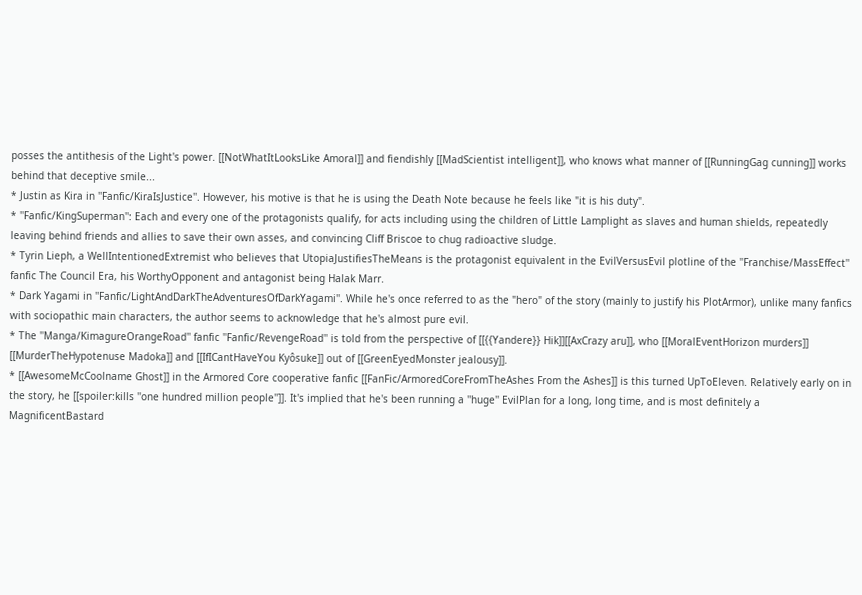posses the antithesis of the Light's power. [[NotWhatItLooksLike Amoral]] and fiendishly [[MadScientist intelligent]], who knows what manner of [[RunningGag cunning]] works behind that deceptive smile...
* Justin as Kira in ''Fanfic/KiraIsJustice''. However, his motive is that he is using the Death Note because he feels like "it is his duty".
* ''Fanfic/KingSuperman'': Each and every one of the protagonists qualify, for acts including using the children of Little Lamplight as slaves and human shields, repeatedly leaving behind friends and allies to save their own asses, and convincing Cliff Briscoe to chug radioactive sludge.
* Tyrin Lieph, a WellIntentionedExtremist who believes that UtopiaJustifiesTheMeans is the protagonist equivalent in the EvilVersusEvil plotline of the ''Franchise/MassEffect'' fanfic The Council Era, his WorthyOpponent and antagonist being Halak Marr.
* Dark Yagami in ''Fanfic/LightAndDarkTheAdventuresOfDarkYagami''. While he's once referred to as the "hero" of the story (mainly to justify his PlotArmor), unlike many fanfics with sociopathic main characters, the author seems to acknowledge that he's almost pure evil.
* The ''Manga/KimagureOrangeRoad'' fanfic ''Fanfic/RevengeRoad'' is told from the perspective of [[{{Yandere}} Hik]][[AxCrazy aru]], who [[MoralEventHorizon murders]] [[MurderTheHypotenuse Madoka]] and [[IfICantHaveYou Kyôsuke]] out of [[GreenEyedMonster jealousy]].
* [[AwesomeMcCoolname Ghost]] in the Armored Core cooperative fanfic [[FanFic/ArmoredCoreFromTheAshes From the Ashes]] is this turned UpToEleven. Relatively early on in the story, he [[spoiler:kills ''one hundred million people'']]. It's implied that he's been running a ''huge'' EvilPlan for a long, long time, and is most definitely a MagnificentBastard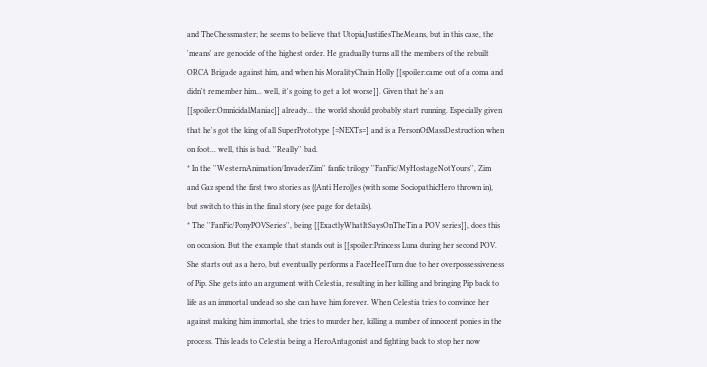and TheChessmaster; he seems to believe that UtopiaJustifiesTheMeans, but in this case, the 'means' are genocide of the highest order. He gradually turns all the members of the rebuilt ORCA Brigade against him, and when his MoralityChain Holly [[spoiler:came out of a coma and didn't remember him... well, it's going to get a lot worse]]. Given that he's an [[spoiler:OmnicidalManiac]] already... the world should probably start running. Especially given that he's got the king of all SuperPrototype [=NEXTs=] and is a PersonOfMassDestruction when on foot... well, this is bad. ''Really'' bad.
* In the ''WesternAnimation/InvaderZim'' fanfic trilogy ''FanFic/MyHostageNotYours'', Zim and Gaz spend the first two stories as {{Anti Hero}}es (with some SociopathicHero thrown in), but switch to this in the final story (see page for details).
* The ''FanFic/PonyPOVSeries'', being [[ExactlyWhatItSaysOnTheTin a POV series]], does this on occasion. But the example that stands out is [[spoiler:Princess Luna during her second POV. She starts out as a hero, but eventually performs a FaceHeelTurn due to her overpossessiveness of Pip. She gets into an argument with Celestia, resulting in her killing and bringing Pip back to life as an immortal undead so she can have him forever. When Celestia tries to convince her against making him immortal, she tries to murder her, killing a number of innocent ponies in the process. This leads to Celestia being a HeroAntagonist and fighting back to stop her now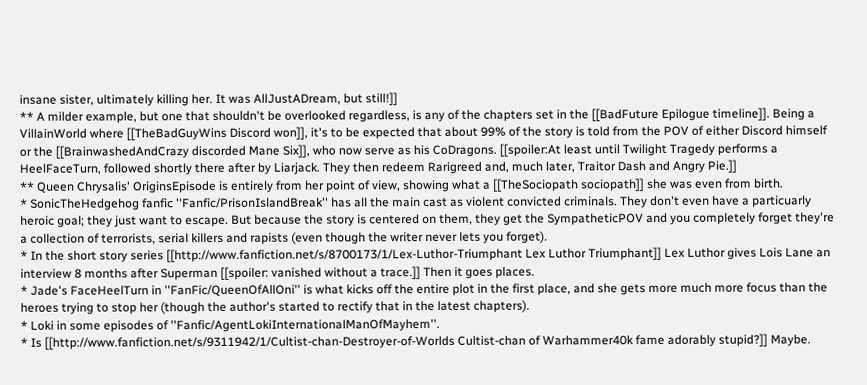insane sister, ultimately killing her. It was AllJustADream, but still!]]
** A milder example, but one that shouldn't be overlooked regardless, is any of the chapters set in the [[BadFuture Epilogue timeline]]. Being a VillainWorld where [[TheBadGuyWins Discord won]], it's to be expected that about 99% of the story is told from the POV of either Discord himself or the [[BrainwashedAndCrazy discorded Mane Six]], who now serve as his CoDragons. [[spoiler:At least until Twilight Tragedy performs a HeelFaceTurn, followed shortly there after by Liarjack. They then redeem Rarigreed and, much later, Traitor Dash and Angry Pie.]]
** Queen Chrysalis' OriginsEpisode is entirely from her point of view, showing what a [[TheSociopath sociopath]] she was even from birth.
* SonicTheHedgehog fanfic ''Fanfic/PrisonIslandBreak'' has all the main cast as violent convicted criminals. They don't even have a particuarly heroic goal; they just want to escape. But because the story is centered on them, they get the SympatheticPOV and you completely forget they're a collection of terrorists, serial killers and rapists (even though the writer never lets you forget).
* In the short story series [[http://www.fanfiction.net/s/8700173/1/Lex-Luthor-Triumphant Lex Luthor Triumphant]] Lex Luthor gives Lois Lane an interview 8 months after Superman [[spoiler: vanished without a trace.]] Then it goes places.
* Jade's FaceHeelTurn in ''FanFic/QueenOfAllOni'' is what kicks off the entire plot in the first place, and she gets more much more focus than the heroes trying to stop her (though the author's started to rectify that in the latest chapters).
* Loki in some episodes of ''Fanfic/AgentLokiInternationalManOfMayhem''.
* Is [[http://www.fanfiction.net/s/9311942/1/Cultist-chan-Destroyer-of-Worlds Cultist-chan of Warhammer40k fame adorably stupid?]] Maybe.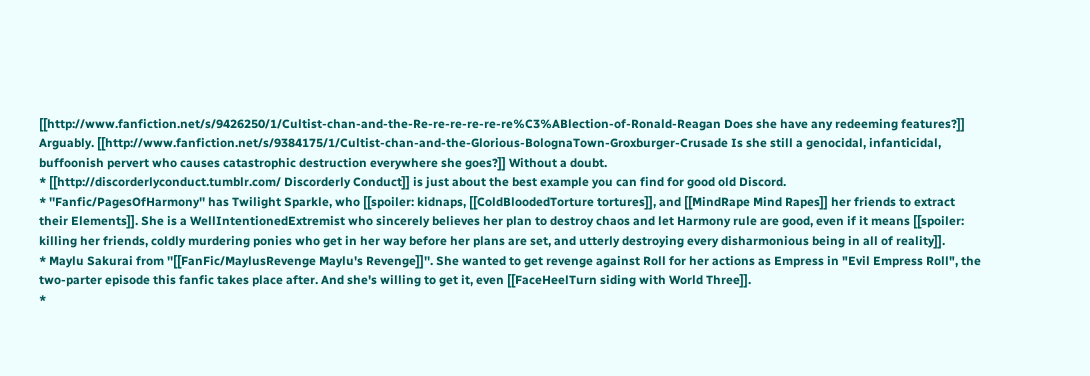[[http://www.fanfiction.net/s/9426250/1/Cultist-chan-and-the-Re-re-re-re-re-re%C3%ABlection-of-Ronald-Reagan Does she have any redeeming features?]] Arguably. [[http://www.fanfiction.net/s/9384175/1/Cultist-chan-and-the-Glorious-BolognaTown-Groxburger-Crusade Is she still a genocidal, infanticidal, buffoonish pervert who causes catastrophic destruction everywhere she goes?]] Without a doubt.
* [[http://discorderlyconduct.tumblr.com/ Discorderly Conduct]] is just about the best example you can find for good old Discord.
* ''Fanfic/PagesOfHarmony'' has Twilight Sparkle, who [[spoiler: kidnaps, [[ColdBloodedTorture tortures]], and [[MindRape Mind Rapes]] her friends to extract their Elements]]. She is a WellIntentionedExtremist who sincerely believes her plan to destroy chaos and let Harmony rule are good, even if it means [[spoiler: killing her friends, coldly murdering ponies who get in her way before her plans are set, and utterly destroying every disharmonious being in all of reality]].
* Maylu Sakurai from ''[[FanFic/MaylusRevenge Maylu's Revenge]]''. She wanted to get revenge against Roll for her actions as Empress in "Evil Empress Roll", the two-parter episode this fanfic takes place after. And she's willing to get it, even [[FaceHeelTurn siding with World Three]].
*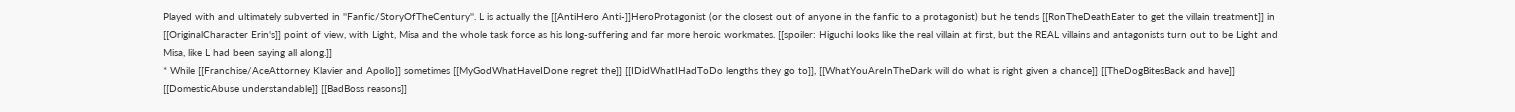Played with and ultimately subverted in ''Fanfic/StoryOfTheCentury''. L is actually the [[AntiHero Anti-]]HeroProtagonist (or the closest out of anyone in the fanfic to a protagonist) but he tends [[RonTheDeathEater to get the villain treatment]] in [[OriginalCharacter Erin's]] point of view, with Light, Misa and the whole task force as his long-suffering and far more heroic workmates. [[spoiler: Higuchi looks like the real villain at first, but the REAL villains and antagonists turn out to be Light and Misa, like L had been saying all along.]]
* While [[Franchise/AceAttorney Klavier and Apollo]] sometimes [[MyGodWhatHaveIDone regret the]] [[IDidWhatIHadToDo lengths they go to]], [[WhatYouAreInTheDark will do what is right given a chance]] [[TheDogBitesBack and have]] [[DomesticAbuse understandable]] [[BadBoss reasons]]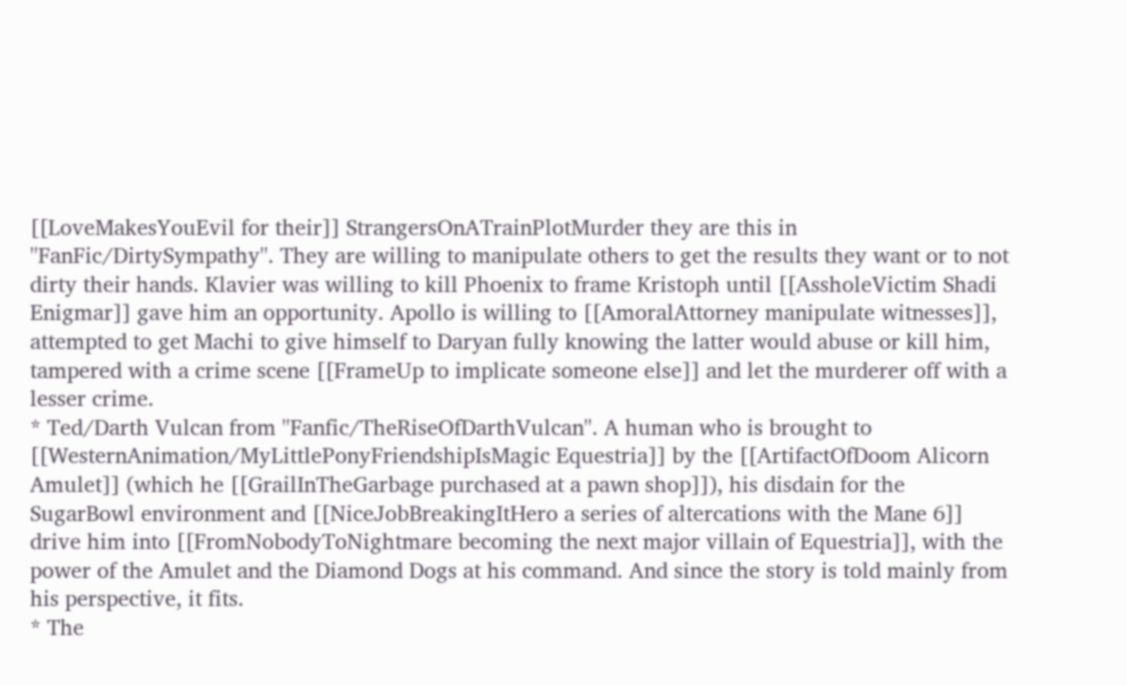[[LoveMakesYouEvil for their]] StrangersOnATrainPlotMurder they are this in ''FanFic/DirtySympathy''. They are willing to manipulate others to get the results they want or to not dirty their hands. Klavier was willing to kill Phoenix to frame Kristoph until [[AssholeVictim Shadi Enigmar]] gave him an opportunity. Apollo is willing to [[AmoralAttorney manipulate witnesses]], attempted to get Machi to give himself to Daryan fully knowing the latter would abuse or kill him, tampered with a crime scene [[FrameUp to implicate someone else]] and let the murderer off with a lesser crime.
* Ted/Darth Vulcan from ''Fanfic/TheRiseOfDarthVulcan''. A human who is brought to [[WesternAnimation/MyLittlePonyFriendshipIsMagic Equestria]] by the [[ArtifactOfDoom Alicorn Amulet]] (which he [[GrailInTheGarbage purchased at a pawn shop]]), his disdain for the SugarBowl environment and [[NiceJobBreakingItHero a series of altercations with the Mane 6]] drive him into [[FromNobodyToNightmare becoming the next major villain of Equestria]], with the power of the Amulet and the Diamond Dogs at his command. And since the story is told mainly from his perspective, it fits.
* The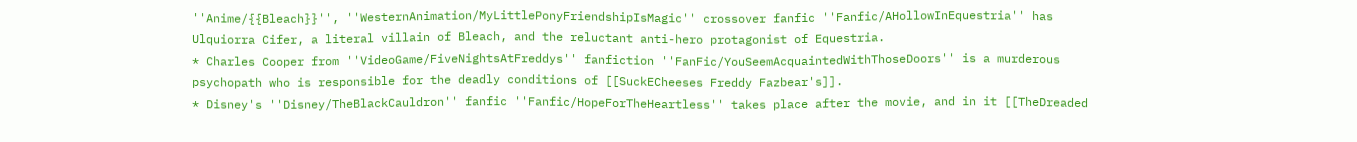''Anime/{{Bleach}}'', ''WesternAnimation/MyLittlePonyFriendshipIsMagic'' crossover fanfic ''Fanfic/AHollowInEquestria'' has Ulquiorra Cifer, a literal villain of Bleach, and the reluctant anti-hero protagonist of Equestria.
* Charles Cooper from ''VideoGame/FiveNightsAtFreddys'' fanfiction ''FanFic/YouSeemAcquaintedWithThoseDoors'' is a murderous psychopath who is responsible for the deadly conditions of [[SuckECheeses Freddy Fazbear's]].
* Disney's ''Disney/TheBlackCauldron'' fanfic ''Fanfic/HopeForTheHeartless'' takes place after the movie, and in it [[TheDreaded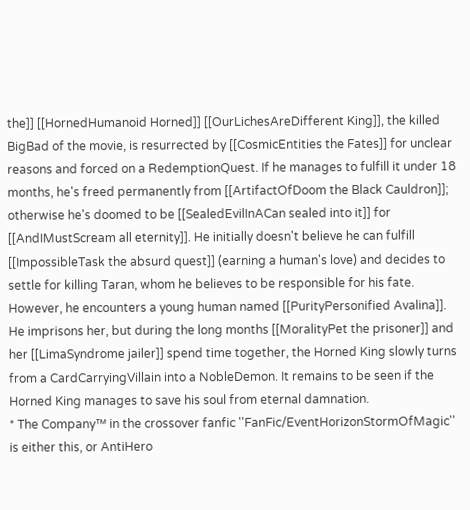the]] [[HornedHumanoid Horned]] [[OurLichesAreDifferent King]], the killed BigBad of the movie, is resurrected by [[CosmicEntities the Fates]] for unclear reasons and forced on a RedemptionQuest. If he manages to fulfill it under 18 months, he's freed permanently from [[ArtifactOfDoom the Black Cauldron]]; otherwise he's doomed to be [[SealedEvilInACan sealed into it]] for [[AndIMustScream all eternity]]. He initially doesn't believe he can fulfill [[ImpossibleTask the absurd quest]] (earning a human's love) and decides to settle for killing Taran, whom he believes to be responsible for his fate. However, he encounters a young human named [[PurityPersonified Avalina]]. He imprisons her, but during the long months [[MoralityPet the prisoner]] and her [[LimaSyndrome jailer]] spend time together, the Horned King slowly turns from a CardCarryingVillain into a NobleDemon. It remains to be seen if the Horned King manages to save his soul from eternal damnation.
* The Company™ in the crossover fanfic ''FanFic/EventHorizonStormOfMagic'' is either this, or AntiHero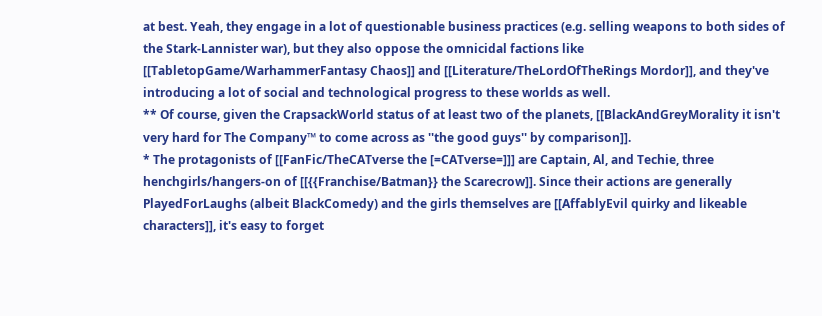at best. Yeah, they engage in a lot of questionable business practices (e.g. selling weapons to both sides of the Stark-Lannister war), but they also oppose the omnicidal factions like [[TabletopGame/WarhammerFantasy Chaos]] and [[Literature/TheLordOfTheRings Mordor]], and they've introducing a lot of social and technological progress to these worlds as well.
** Of course, given the CrapsackWorld status of at least two of the planets, [[BlackAndGreyMorality it isn't very hard for The Company™ to come across as ''the good guys'' by comparison]].
* The protagonists of [[FanFic/TheCATverse the [=CATverse=]]] are Captain, Al, and Techie, three henchgirls/hangers-on of [[{{Franchise/Batman}} the Scarecrow]]. Since their actions are generally PlayedForLaughs (albeit BlackComedy) and the girls themselves are [[AffablyEvil quirky and likeable characters]], it's easy to forget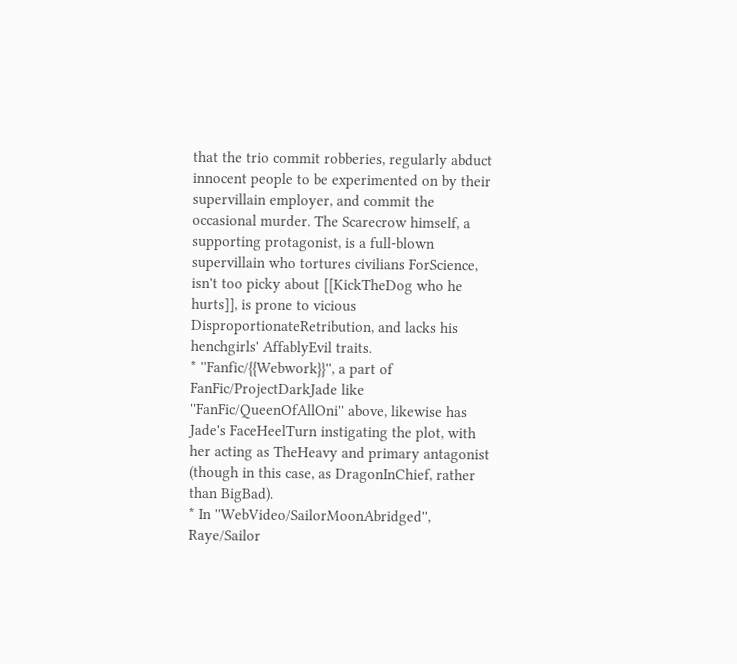that the trio commit robberies, regularly abduct innocent people to be experimented on by their supervillain employer, and commit the occasional murder. The Scarecrow himself, a supporting protagonist, is a full-blown supervillain who tortures civilians ForScience, isn't too picky about [[KickTheDog who he hurts]], is prone to vicious DisproportionateRetribution, and lacks his henchgirls' AffablyEvil traits.
* ''Fanfic/{{Webwork}}'', a part of FanFic/ProjectDarkJade like ''FanFic/QueenOfAllOni'' above, likewise has Jade's FaceHeelTurn instigating the plot, with her acting as TheHeavy and primary antagonist (though in this case, as DragonInChief, rather than BigBad).
* In ''WebVideo/SailorMoonAbridged'', Raye/Sailor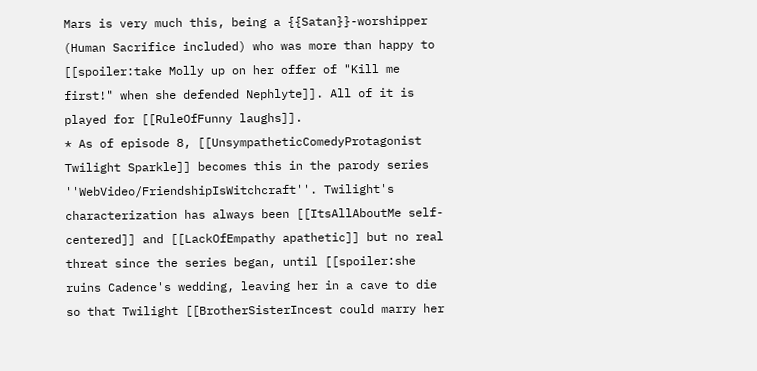Mars is very much this, being a {{Satan}}-worshipper (Human Sacrifice included) who was more than happy to [[spoiler:take Molly up on her offer of "Kill me first!" when she defended Nephlyte]]. All of it is played for [[RuleOfFunny laughs]].
* As of episode 8, [[UnsympatheticComedyProtagonist Twilight Sparkle]] becomes this in the parody series ''WebVideo/FriendshipIsWitchcraft''. Twilight's characterization has always been [[ItsAllAboutMe self-centered]] and [[LackOfEmpathy apathetic]] but no real threat since the series began, until [[spoiler:she ruins Cadence's wedding, leaving her in a cave to die so that Twilight [[BrotherSisterIncest could marry her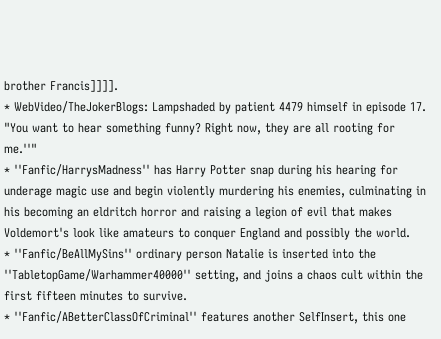brother Francis]]]].
* WebVideo/TheJokerBlogs: Lampshaded by patient 4479 himself in episode 17. "You want to hear something funny? Right now, they are all rooting for me.''"
* ''Fanfic/HarrysMadness'' has Harry Potter snap during his hearing for underage magic use and begin violently murdering his enemies, culminating in his becoming an eldritch horror and raising a legion of evil that makes Voldemort's look like amateurs to conquer England and possibly the world.
* ''Fanfic/BeAllMySins'' ordinary person Natalie is inserted into the ''TabletopGame/Warhammer40000'' setting, and joins a chaos cult within the first fifteen minutes to survive.
* ''Fanfic/ABetterClassOfCriminal'' features another SelfInsert, this one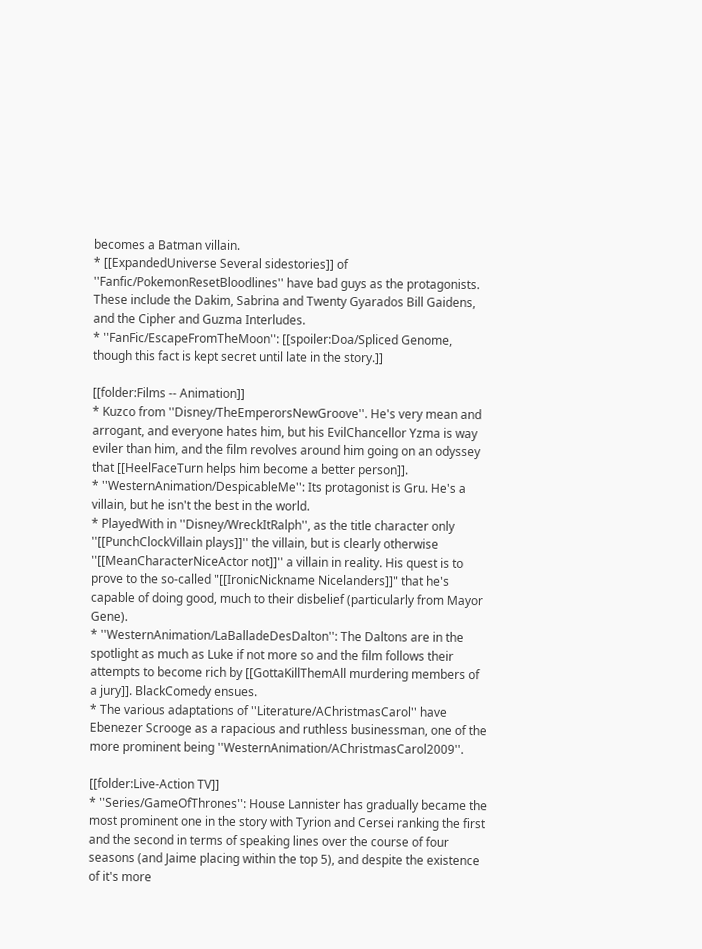becomes a Batman villain.
* [[ExpandedUniverse Several sidestories]] of ''Fanfic/PokemonResetBloodlines'' have bad guys as the protagonists. These include the Dakim, Sabrina and Twenty Gyarados Bill Gaidens, and the Cipher and Guzma Interludes.
* ''FanFic/EscapeFromTheMoon'': [[spoiler:Doa/Spliced Genome, though this fact is kept secret until late in the story.]]

[[folder:Films -- Animation]]
* Kuzco from ''Disney/TheEmperorsNewGroove''. He's very mean and arrogant, and everyone hates him, but his EvilChancellor Yzma is way eviler than him, and the film revolves around him going on an odyssey that [[HeelFaceTurn helps him become a better person]].
* ''WesternAnimation/DespicableMe'': Its protagonist is Gru. He's a villain, but he isn't the best in the world.
* PlayedWith in ''Disney/WreckItRalph'', as the title character only ''[[PunchClockVillain plays]]'' the villain, but is clearly otherwise ''[[MeanCharacterNiceActor not]]'' a villain in reality. His quest is to prove to the so-called "[[IronicNickname Nicelanders]]" that he's capable of doing good, much to their disbelief (particularly from Mayor Gene).
* ''WesternAnimation/LaBalladeDesDalton'': The Daltons are in the spotlight as much as Luke if not more so and the film follows their attempts to become rich by [[GottaKillThemAll murdering members of a jury]]. BlackComedy ensues.
* The various adaptations of ''Literature/AChristmasCarol'' have Ebenezer Scrooge as a rapacious and ruthless businessman, one of the more prominent being ''WesternAnimation/AChristmasCarol2009''.

[[folder:Live-Action TV]]
* ''Series/GameOfThrones'': House Lannister has gradually became the most prominent one in the story with Tyrion and Cersei ranking the first and the second in terms of speaking lines over the course of four seasons (and Jaime placing within the top 5), and despite the existence of it's more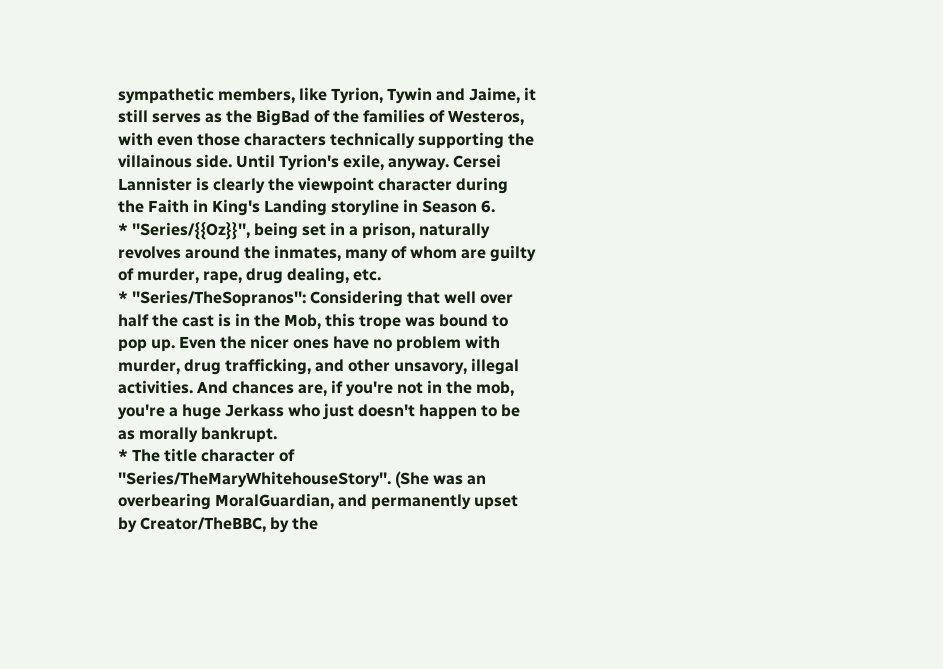sympathetic members, like Tyrion, Tywin and Jaime, it still serves as the BigBad of the families of Westeros, with even those characters technically supporting the villainous side. Until Tyrion's exile, anyway. Cersei Lannister is clearly the viewpoint character during the Faith in King's Landing storyline in Season 6.
* ''Series/{{Oz}}'', being set in a prison, naturally revolves around the inmates, many of whom are guilty of murder, rape, drug dealing, etc.
* ''Series/TheSopranos'': Considering that well over half the cast is in the Mob, this trope was bound to pop up. Even the nicer ones have no problem with murder, drug trafficking, and other unsavory, illegal activities. And chances are, if you're not in the mob, you're a huge Jerkass who just doesn't happen to be as morally bankrupt.
* The title character of ''Series/TheMaryWhitehouseStory''. (She was an overbearing MoralGuardian, and permanently upset by Creator/TheBBC, by the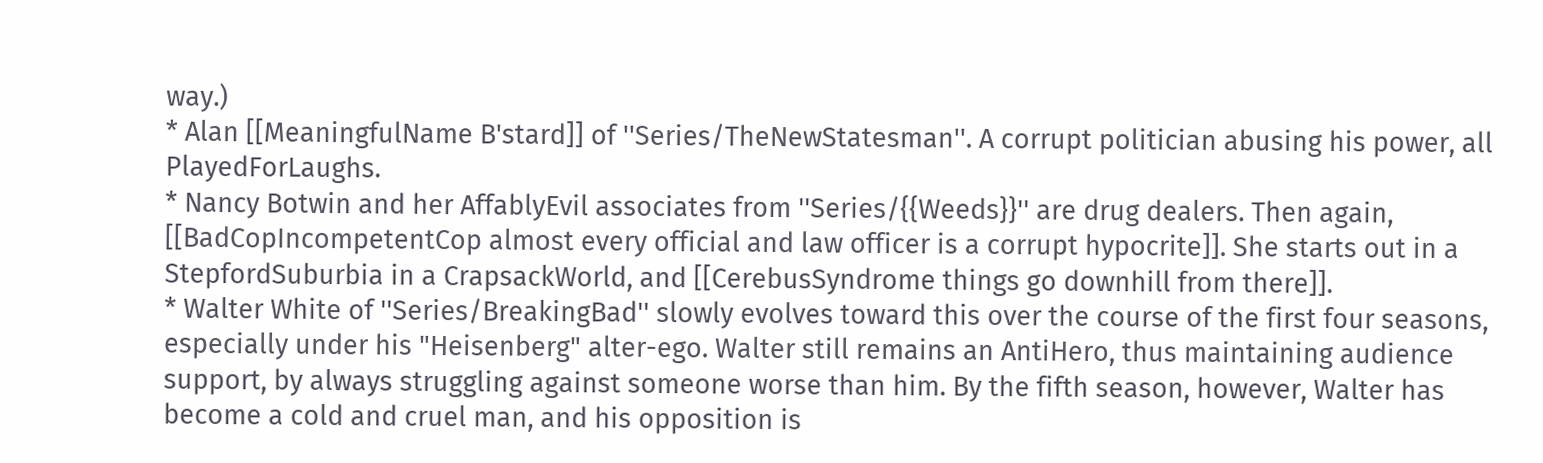way.)
* Alan [[MeaningfulName B'stard]] of ''Series/TheNewStatesman''. A corrupt politician abusing his power, all PlayedForLaughs.
* Nancy Botwin and her AffablyEvil associates from ''Series/{{Weeds}}'' are drug dealers. Then again, [[BadCopIncompetentCop almost every official and law officer is a corrupt hypocrite]]. She starts out in a StepfordSuburbia in a CrapsackWorld, and [[CerebusSyndrome things go downhill from there]].
* Walter White of ''Series/BreakingBad'' slowly evolves toward this over the course of the first four seasons, especially under his "Heisenberg" alter-ego. Walter still remains an AntiHero, thus maintaining audience support, by always struggling against someone worse than him. By the fifth season, however, Walter has become a cold and cruel man, and his opposition is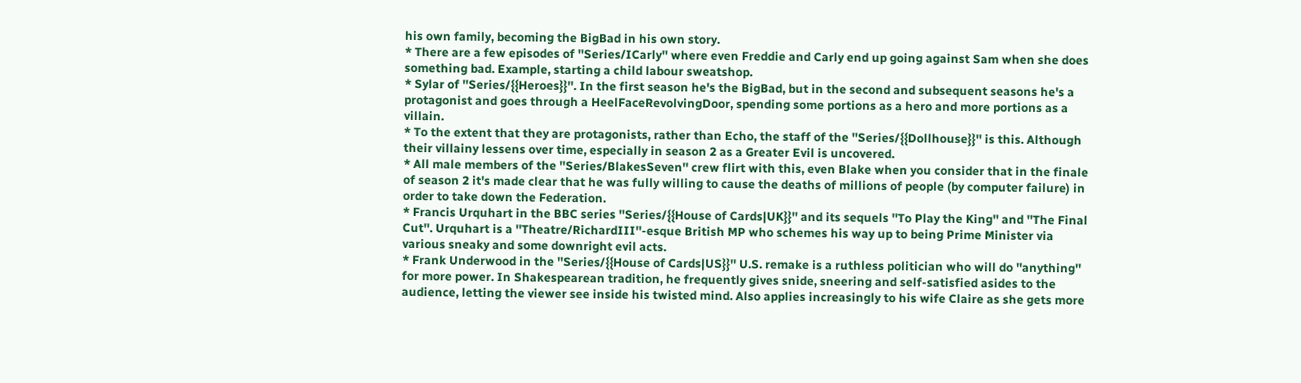his own family, becoming the BigBad in his own story.
* There are a few episodes of ''Series/ICarly'' where even Freddie and Carly end up going against Sam when she does something bad. Example, starting a child labour sweatshop.
* Sylar of ''Series/{{Heroes}}''. In the first season he's the BigBad, but in the second and subsequent seasons he's a protagonist and goes through a HeelFaceRevolvingDoor, spending some portions as a hero and more portions as a villain.
* To the extent that they are protagonists, rather than Echo, the staff of the ''Series/{{Dollhouse}}'' is this. Although their villainy lessens over time, especially in season 2 as a Greater Evil is uncovered.
* All male members of the ''Series/BlakesSeven'' crew flirt with this, even Blake when you consider that in the finale of season 2 it's made clear that he was fully willing to cause the deaths of millions of people (by computer failure) in order to take down the Federation.
* Francis Urquhart in the BBC series ''Series/{{House of Cards|UK}}'' and its sequels ''To Play the King'' and ''The Final Cut''. Urquhart is a ''Theatre/RichardIII''-esque British MP who schemes his way up to being Prime Minister via various sneaky and some downright evil acts.
* Frank Underwood in the ''Series/{{House of Cards|US}}'' U.S. remake is a ruthless politician who will do ''anything'' for more power. In Shakespearean tradition, he frequently gives snide, sneering and self-satisfied asides to the audience, letting the viewer see inside his twisted mind. Also applies increasingly to his wife Claire as she gets more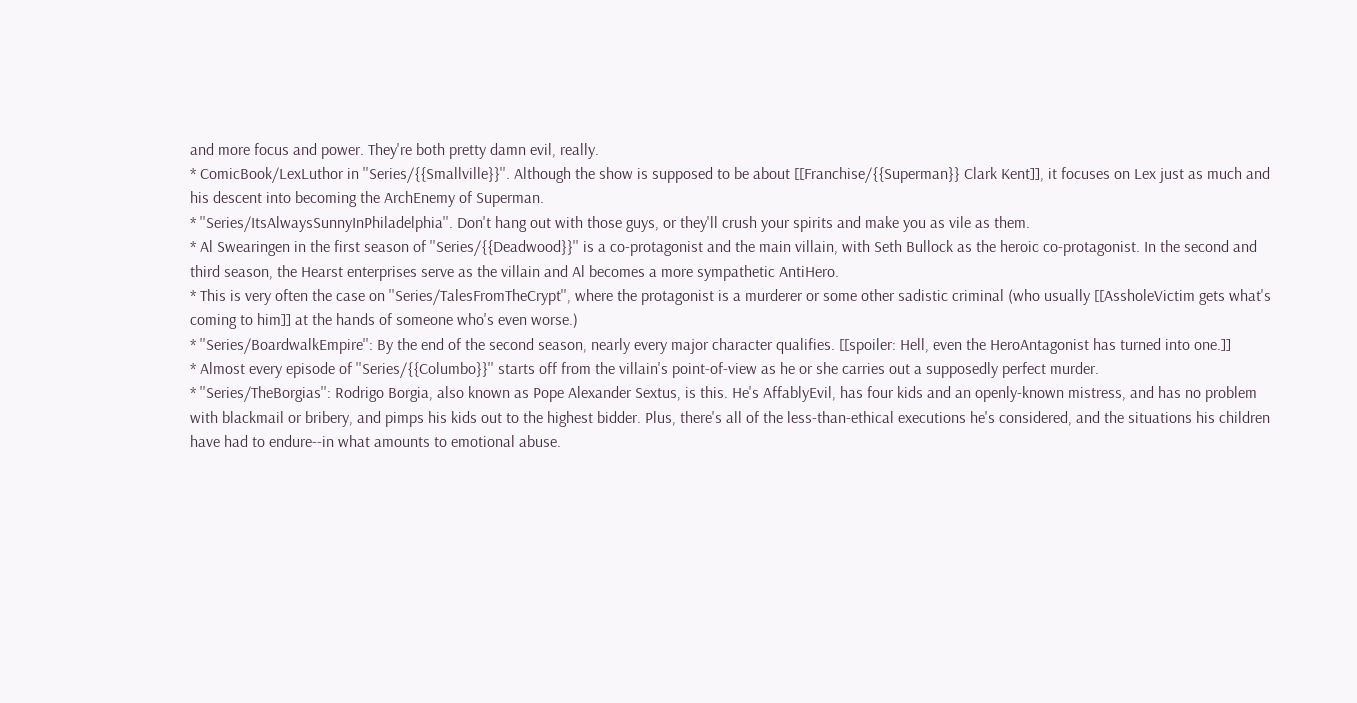and more focus and power. They're both pretty damn evil, really.
* ComicBook/LexLuthor in ''Series/{{Smallville}}''. Although the show is supposed to be about [[Franchise/{{Superman}} Clark Kent]], it focuses on Lex just as much and his descent into becoming the ArchEnemy of Superman.
* ''Series/ItsAlwaysSunnyInPhiladelphia''. Don't hang out with those guys, or they'll crush your spirits and make you as vile as them.
* Al Swearingen in the first season of ''Series/{{Deadwood}}'' is a co-protagonist and the main villain, with Seth Bullock as the heroic co-protagonist. In the second and third season, the Hearst enterprises serve as the villain and Al becomes a more sympathetic AntiHero.
* This is very often the case on ''Series/TalesFromTheCrypt'', where the protagonist is a murderer or some other sadistic criminal (who usually [[AssholeVictim gets what's coming to him]] at the hands of someone who's even worse.)
* ''Series/BoardwalkEmpire'': By the end of the second season, nearly every major character qualifies. [[spoiler: Hell, even the HeroAntagonist has turned into one.]]
* Almost every episode of ''Series/{{Columbo}}'' starts off from the villain's point-of-view as he or she carries out a supposedly perfect murder.
* ''Series/TheBorgias'': Rodrigo Borgia, also known as Pope Alexander Sextus, is this. He's AffablyEvil, has four kids and an openly-known mistress, and has no problem with blackmail or bribery, and pimps his kids out to the highest bidder. Plus, there's all of the less-than-ethical executions he's considered, and the situations his children have had to endure--in what amounts to emotional abuse.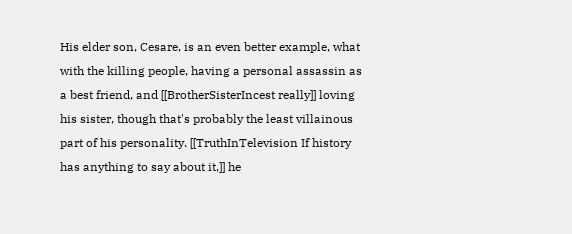His elder son, Cesare, is an even better example, what with the killing people, having a personal assassin as a best friend, and [[BrotherSisterIncest really]] loving his sister, though that's probably the least villainous part of his personality. [[TruthInTelevision If history has anything to say about it,]] he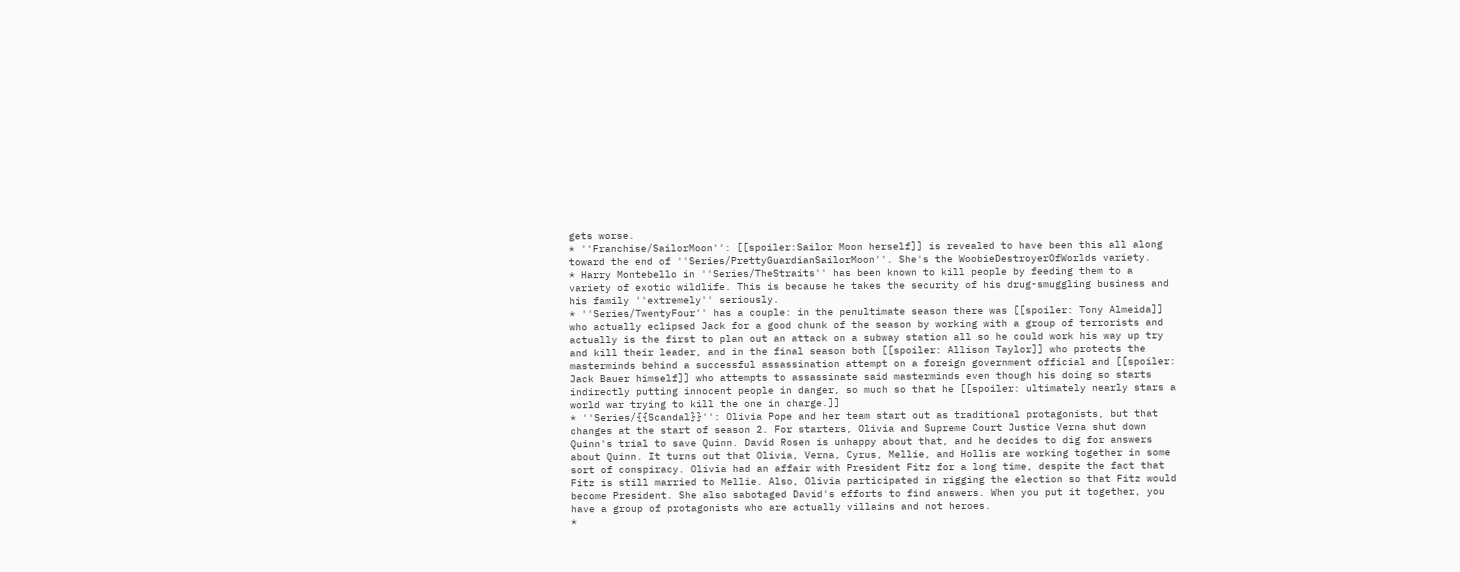gets worse.
* ''Franchise/SailorMoon'': [[spoiler:Sailor Moon herself]] is revealed to have been this all along toward the end of ''Series/PrettyGuardianSailorMoon''. She's the WoobieDestroyerOfWorlds variety.
* Harry Montebello in ''Series/TheStraits'' has been known to kill people by feeding them to a variety of exotic wildlife. This is because he takes the security of his drug-smuggling business and his family ''extremely'' seriously.
* ''Series/TwentyFour'' has a couple: in the penultimate season there was [[spoiler: Tony Almeida]] who actually eclipsed Jack for a good chunk of the season by working with a group of terrorists and actually is the first to plan out an attack on a subway station all so he could work his way up try and kill their leader, and in the final season both [[spoiler: Allison Taylor]] who protects the masterminds behind a successful assassination attempt on a foreign government official and [[spoiler: Jack Bauer himself]] who attempts to assassinate said masterminds even though his doing so starts indirectly putting innocent people in danger, so much so that he [[spoiler: ultimately nearly stars a world war trying to kill the one in charge.]]
* ''Series/{{Scandal}}'': Olivia Pope and her team start out as traditional protagonists, but that changes at the start of season 2. For starters, Olivia and Supreme Court Justice Verna shut down Quinn's trial to save Quinn. David Rosen is unhappy about that, and he decides to dig for answers about Quinn. It turns out that Olivia, Verna, Cyrus, Mellie, and Hollis are working together in some sort of conspiracy. Olivia had an affair with President Fitz for a long time, despite the fact that Fitz is still married to Mellie. Also, Olivia participated in rigging the election so that Fitz would become President. She also sabotaged David's efforts to find answers. When you put it together, you have a group of protagonists who are actually villains and not heroes.
*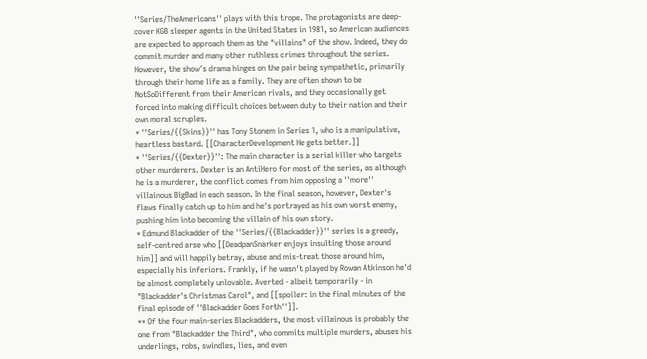''Series/TheAmericans'' plays with this trope. The protagonists are deep-cover KGB sleeper agents in the United States in 1981, so American audiences are expected to approach them as the "villains" of the show. Indeed, they do commit murder and many other ruthless crimes throughout the series. However, the show's drama hinges on the pair being sympathetic, primarily through their home life as a family. They are often shown to be NotSoDifferent from their American rivals, and they occasionally get forced into making difficult choices between duty to their nation and their own moral scruples.
* ''Series/{{Skins}}'' has Tony Stonem in Series 1, who is a manipulative, heartless bastard. [[CharacterDevelopment He gets better.]]
* ''Series/{{Dexter}}'': The main character is a serial killer who targets other murderers. Dexter is an AntiHero for most of the series, as although he is a murderer, the conflict comes from him opposing a ''more'' villainous BigBad in each season. In the final season, however, Dexter's flaws finally catch up to him and he's portrayed as his own worst enemy, pushing him into becoming the villain of his own story.
* Edmund Blackadder of the ''Series/{{Blackadder}}'' series is a greedy, self-centred arse who [[DeadpanSnarker enjoys insulting those around him]] and will happily betray, abuse and mis-treat those around him, especially his inferiors. Frankly, if he wasn't played by Rowan Atkinson he'd be almost completely unlovable. Averted - albeit temporarily - in "Blackadder's Christmas Carol", and [[spoiler: in the final minutes of the final episode of ''Blackadder Goes Forth'']].
** Of the four main-series Blackadders, the most villainous is probably the one from "Blackadder the Third", who commits multiple murders, abuses his underlings, robs, swindles, lies, and even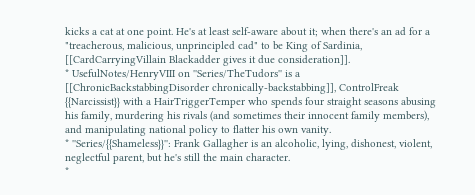kicks a cat at one point. He's at least self-aware about it; when there's an ad for a "treacherous, malicious, unprincipled cad" to be King of Sardinia, [[CardCarryingVillain Blackadder gives it due consideration]].
* UsefulNotes/HenryVIII on ''Series/TheTudors'' is a [[ChronicBackstabbingDisorder chronically-backstabbing]], ControlFreak {{Narcissist}} with a HairTriggerTemper who spends four straight seasons abusing his family, murdering his rivals (and sometimes their innocent family members), and manipulating national policy to flatter his own vanity.
* ''Series/{{Shameless}}'': Frank Gallagher is an alcoholic, lying, dishonest, violent, neglectful parent, but he's still the main character.
*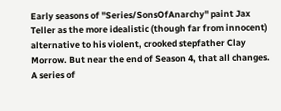Early seasons of ''Series/SonsOfAnarchy'' paint Jax Teller as the more idealistic (though far from innocent) alternative to his violent, crooked stepfather Clay Morrow. But near the end of Season 4, that all changes. A series of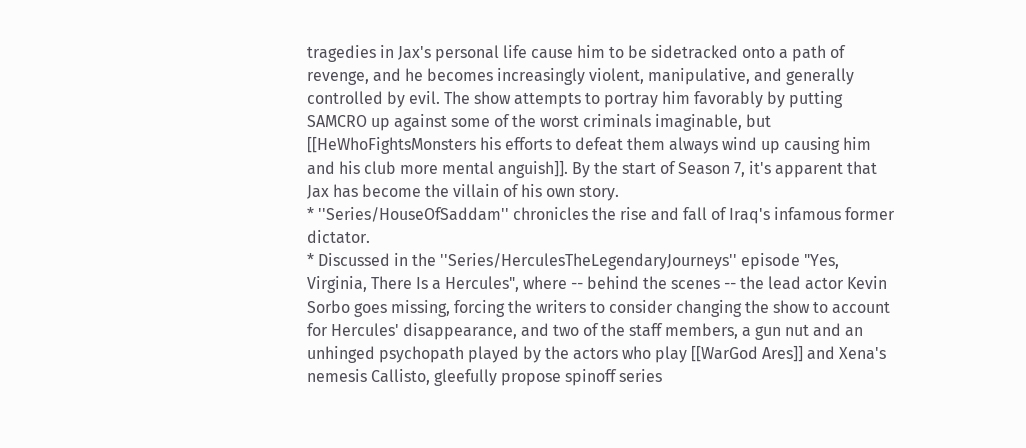tragedies in Jax's personal life cause him to be sidetracked onto a path of revenge, and he becomes increasingly violent, manipulative, and generally controlled by evil. The show attempts to portray him favorably by putting SAMCRO up against some of the worst criminals imaginable, but [[HeWhoFightsMonsters his efforts to defeat them always wind up causing him and his club more mental anguish]]. By the start of Season 7, it's apparent that Jax has become the villain of his own story.
* ''Series/HouseOfSaddam'' chronicles the rise and fall of Iraq's infamous former dictator.
* Discussed in the ''Series/HerculesTheLegendaryJourneys'' episode "Yes, Virginia, There Is a Hercules", where -- behind the scenes -- the lead actor Kevin Sorbo goes missing, forcing the writers to consider changing the show to account for Hercules' disappearance, and two of the staff members, a gun nut and an unhinged psychopath played by the actors who play [[WarGod Ares]] and Xena's nemesis Callisto, gleefully propose spinoff series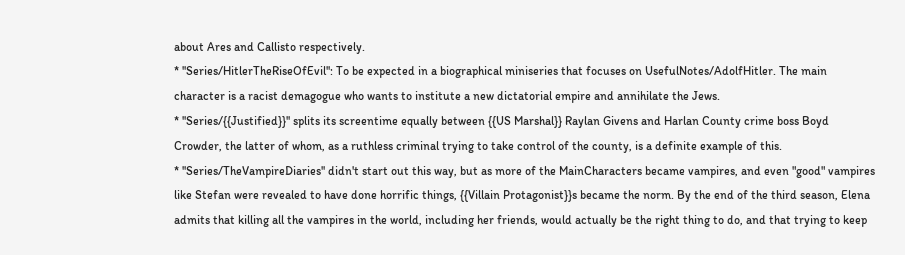about Ares and Callisto respectively.
* ''Series/HitlerTheRiseOfEvil'': To be expected in a biographical miniseries that focuses on UsefulNotes/AdolfHitler. The main character is a racist demagogue who wants to institute a new dictatorial empire and annihilate the Jews.
* ''Series/{{Justified}}'' splits its screentime equally between {{US Marshal}} Raylan Givens and Harlan County crime boss Boyd Crowder, the latter of whom, as a ruthless criminal trying to take control of the county, is a definite example of this.
* ''Series/TheVampireDiaries'' didn't start out this way, but as more of the MainCharacters became vampires, and even "good" vampires like Stefan were revealed to have done horrific things, {{Villain Protagonist}}s became the norm. By the end of the third season, Elena admits that killing all the vampires in the world, including her friends, would actually be the right thing to do, and that trying to keep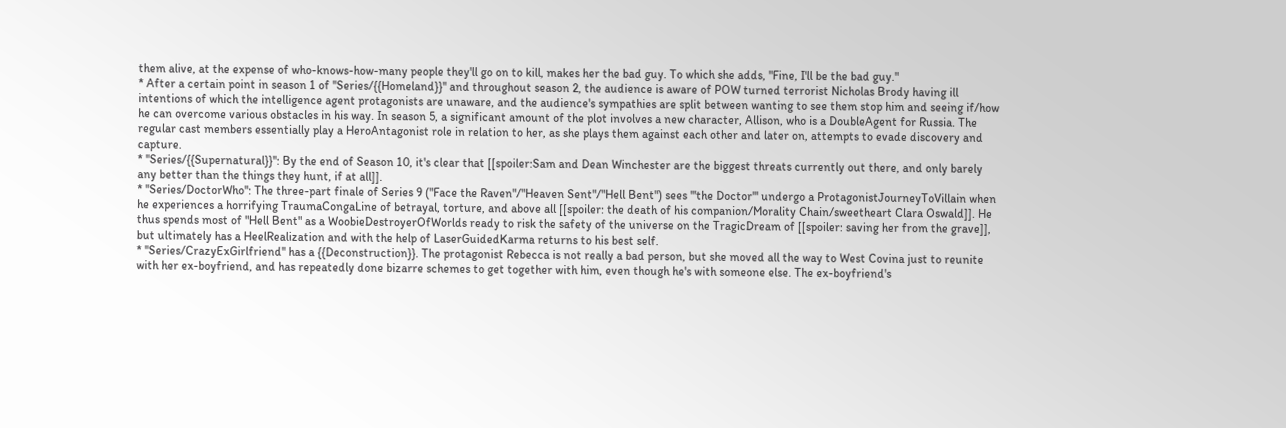them alive, at the expense of who-knows-how-many people they'll go on to kill, makes her the bad guy. To which she adds, "Fine, I'll be the bad guy."
* After a certain point in season 1 of ''Series/{{Homeland}}'' and throughout season 2, the audience is aware of POW turned terrorist Nicholas Brody having ill intentions of which the intelligence agent protagonists are unaware, and the audience's sympathies are split between wanting to see them stop him and seeing if/how he can overcome various obstacles in his way. In season 5, a significant amount of the plot involves a new character, Allison, who is a DoubleAgent for Russia. The regular cast members essentially play a HeroAntagonist role in relation to her, as she plays them against each other and later on, attempts to evade discovery and capture.
* ''Series/{{Supernatural}}'': By the end of Season 10, it's clear that [[spoiler:Sam and Dean Winchester are the biggest threats currently out there, and only barely any better than the things they hunt, if at all]].
* ''Series/DoctorWho'': The three-part finale of Series 9 ("Face the Raven"/"Heaven Sent"/"Hell Bent") sees '''the Doctor''' undergo a ProtagonistJourneyToVillain when he experiences a horrifying TraumaCongaLine of betrayal, torture, and above all [[spoiler: the death of his companion/Morality Chain/sweetheart Clara Oswald]]. He thus spends most of "Hell Bent" as a WoobieDestroyerOfWorlds ready to risk the safety of the universe on the TragicDream of [[spoiler: saving her from the grave]], but ultimately has a HeelRealization and with the help of LaserGuidedKarma returns to his best self.
* ''Series/CrazyExGirlfriend'' has a {{Deconstruction}}. The protagonist Rebecca is not really a bad person, but she moved all the way to West Covina just to reunite with her ex-boyfriend, and has repeatedly done bizarre schemes to get together with him, even though he's with someone else. The ex-boyfriend's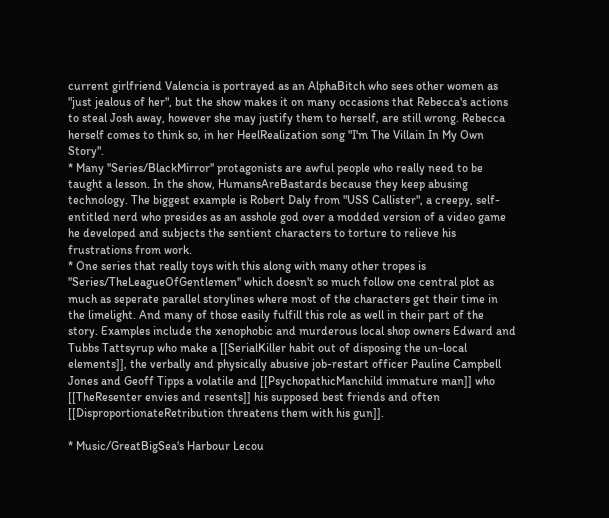current girlfriend Valencia is portrayed as an AlphaBitch who sees other women as "just jealous of her", but the show makes it on many occasions that Rebecca's actions to steal Josh away, however she may justify them to herself, are still wrong. Rebecca herself comes to think so, in her HeelRealization song "I'm The Villain In My Own Story".
* Many ''Series/BlackMirror'' protagonists are awful people who really need to be taught a lesson. In the show, HumansAreBastards because they keep abusing technology. The biggest example is Robert Daly from "USS Callister", a creepy, self-entitled nerd who presides as an asshole god over a modded version of a video game he developed and subjects the sentient characters to torture to relieve his frustrations from work.
* One series that really toys with this along with many other tropes is ''Series/TheLeagueOfGentlemen'' which doesn't so much follow one central plot as much as seperate parallel storylines where most of the characters get their time in the limelight. And many of those easily fulfill this role as well in their part of the story. Examples include the xenophobic and murderous local shop owners Edward and Tubbs Tattsyrup who make a [[SerialKiller habit out of disposing the un-local elements]], the verbally and physically abusive job-restart officer Pauline Campbell Jones and Geoff Tipps a volatile and [[PsychopathicManchild immature man]] who [[TheResenter envies and resents]] his supposed best friends and often [[DisproportionateRetribution threatens them with his gun]].

* Music/GreatBigSea's Harbour Lecou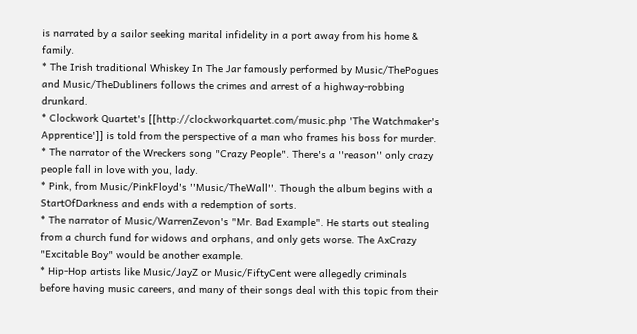is narrated by a sailor seeking marital infidelity in a port away from his home & family.
* The Irish traditional Whiskey In The Jar famously performed by Music/ThePogues and Music/TheDubliners follows the crimes and arrest of a highway-robbing drunkard.
* Clockwork Quartet's [[http://clockworkquartet.com/music.php 'The Watchmaker's Apprentice']] is told from the perspective of a man who frames his boss for murder.
* The narrator of the Wreckers song "Crazy People". There's a ''reason'' only crazy people fall in love with you, lady.
* Pink, from Music/PinkFloyd's ''Music/TheWall''. Though the album begins with a StartOfDarkness and ends with a redemption of sorts.
* The narrator of Music/WarrenZevon's "Mr. Bad Example". He starts out stealing from a church fund for widows and orphans, and only gets worse. The AxCrazy "Excitable Boy" would be another example.
* Hip-Hop artists like Music/JayZ or Music/FiftyCent were allegedly criminals before having music careers, and many of their songs deal with this topic from their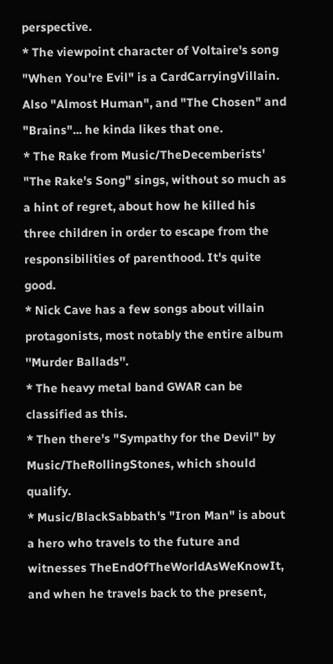perspective.
* The viewpoint character of Voltaire's song "When You're Evil" is a CardCarryingVillain. Also "Almost Human", and "The Chosen" and "Brains"... he kinda likes that one.
* The Rake from Music/TheDecemberists' "The Rake's Song" sings, without so much as a hint of regret, about how he killed his three children in order to escape from the responsibilities of parenthood. It's quite good.
* Nick Cave has a few songs about villain protagonists, most notably the entire album ''Murder Ballads''.
* The heavy metal band GWAR can be classified as this.
* Then there's "Sympathy for the Devil" by Music/TheRollingStones, which should qualify.
* Music/BlackSabbath's "Iron Man" is about a hero who travels to the future and witnesses TheEndOfTheWorldAsWeKnowIt, and when he travels back to the present,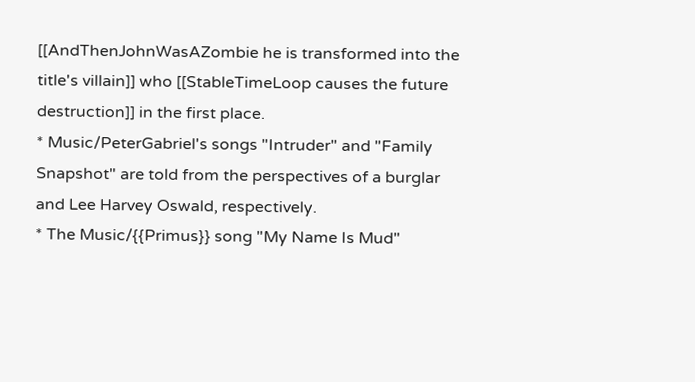[[AndThenJohnWasAZombie he is transformed into the title's villain]] who [[StableTimeLoop causes the future destruction]] in the first place.
* Music/PeterGabriel's songs "Intruder" and "Family Snapshot" are told from the perspectives of a burglar and Lee Harvey Oswald, respectively.
* The Music/{{Primus}} song "My Name Is Mud"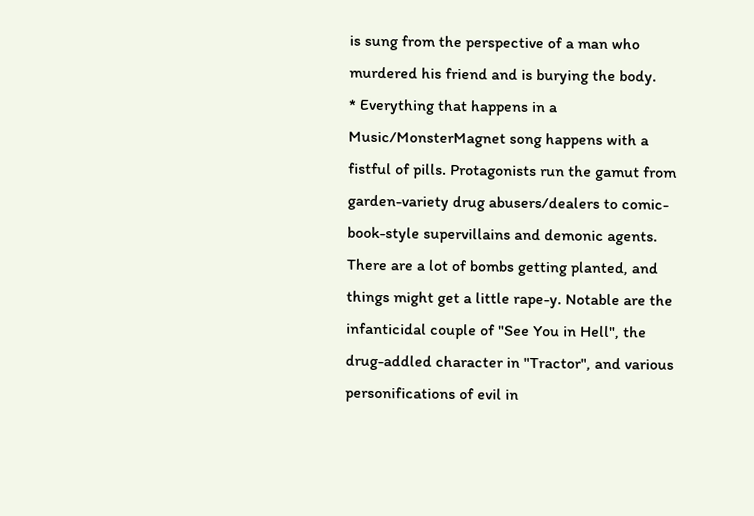is sung from the perspective of a man who murdered his friend and is burying the body.
* Everything that happens in a Music/MonsterMagnet song happens with a fistful of pills. Protagonists run the gamut from garden-variety drug abusers/dealers to comic-book-style supervillains and demonic agents. There are a lot of bombs getting planted, and things might get a little rape-y. Notable are the infanticidal couple of "See You in Hell", the drug-addled character in "Tractor", and various personifications of evil in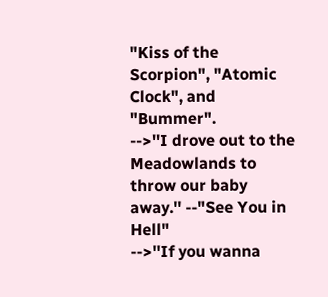"Kiss of the Scorpion", "Atomic Clock", and "Bummer".
-->''I drove out to the Meadowlands to throw our baby away.'' --"See You in Hell"
-->''If you wanna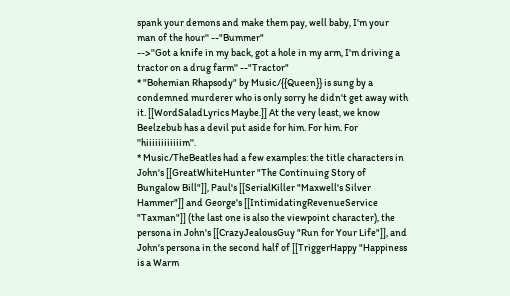spank your demons and make them pay, well baby, I'm your man of the hour'' --"Bummer"
-->''Got a knife in my back, got a hole in my arm, I'm driving a tractor on a drug farm'' --"Tractor"
* "Bohemian Rhapsody" by Music/{{Queen}} is sung by a condemned murderer who is only sorry he didn't get away with it. [[WordSaladLyrics Maybe.]] At the very least, we know Beelzebub has a devil put aside for him. For him. For ''hiiiiiiiiiiiim''.
* Music/TheBeatles had a few examples: the title characters in John's [[GreatWhiteHunter "The Continuing Story of Bungalow Bill"]], Paul's [[SerialKiller "Maxwell's Silver Hammer"]] and George's [[IntimidatingRevenueService "Taxman"]] (the last one is also the viewpoint character), the persona in John's [[CrazyJealousGuy "Run for Your Life"]], and John's persona in the second half of [[TriggerHappy "Happiness is a Warm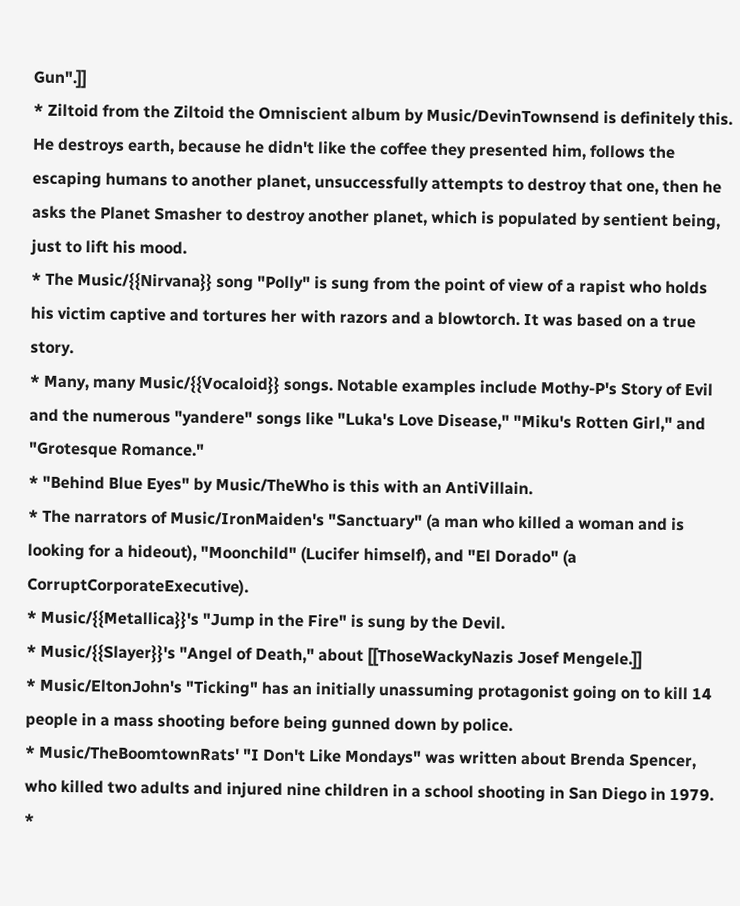Gun".]]
* Ziltoid from the Ziltoid the Omniscient album by Music/DevinTownsend is definitely this. He destroys earth, because he didn't like the coffee they presented him, follows the escaping humans to another planet, unsuccessfully attempts to destroy that one, then he asks the Planet Smasher to destroy another planet, which is populated by sentient being, just to lift his mood.
* The Music/{{Nirvana}} song "Polly" is sung from the point of view of a rapist who holds his victim captive and tortures her with razors and a blowtorch. It was based on a true story.
* Many, many Music/{{Vocaloid}} songs. Notable examples include Mothy-P's Story of Evil and the numerous "yandere" songs like "Luka's Love Disease," "Miku's Rotten Girl," and "Grotesque Romance."
* "Behind Blue Eyes" by Music/TheWho is this with an AntiVillain.
* The narrators of Music/IronMaiden's "Sanctuary" (a man who killed a woman and is looking for a hideout), "Moonchild" (Lucifer himself), and "El Dorado" (a CorruptCorporateExecutive).
* Music/{{Metallica}}'s "Jump in the Fire" is sung by the Devil.
* Music/{{Slayer}}'s "Angel of Death," about [[ThoseWackyNazis Josef Mengele.]]
* Music/EltonJohn's "Ticking" has an initially unassuming protagonist going on to kill 14 people in a mass shooting before being gunned down by police.
* Music/TheBoomtownRats' "I Don't Like Mondays" was written about Brenda Spencer, who killed two adults and injured nine children in a school shooting in San Diego in 1979.
*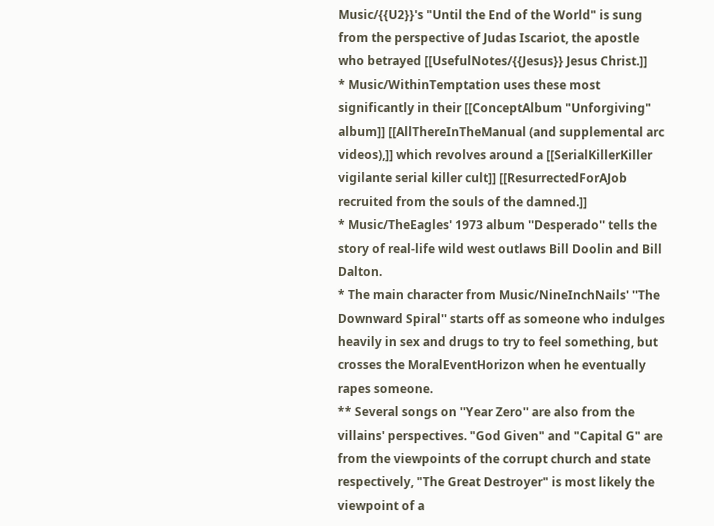Music/{{U2}}'s "Until the End of the World" is sung from the perspective of Judas Iscariot, the apostle who betrayed [[UsefulNotes/{{Jesus}} Jesus Christ.]]
* Music/WithinTemptation uses these most significantly in their [[ConceptAlbum "Unforgiving" album]] [[AllThereInTheManual (and supplemental arc videos),]] which revolves around a [[SerialKillerKiller vigilante serial killer cult]] [[ResurrectedForAJob recruited from the souls of the damned.]]
* Music/TheEagles' 1973 album ''Desperado'' tells the story of real-life wild west outlaws Bill Doolin and Bill Dalton.
* The main character from Music/NineInchNails' ''The Downward Spiral'' starts off as someone who indulges heavily in sex and drugs to try to feel something, but crosses the MoralEventHorizon when he eventually rapes someone.
** Several songs on ''Year Zero'' are also from the villains' perspectives. "God Given" and "Capital G" are from the viewpoints of the corrupt church and state respectively, "The Great Destroyer" is most likely the viewpoint of a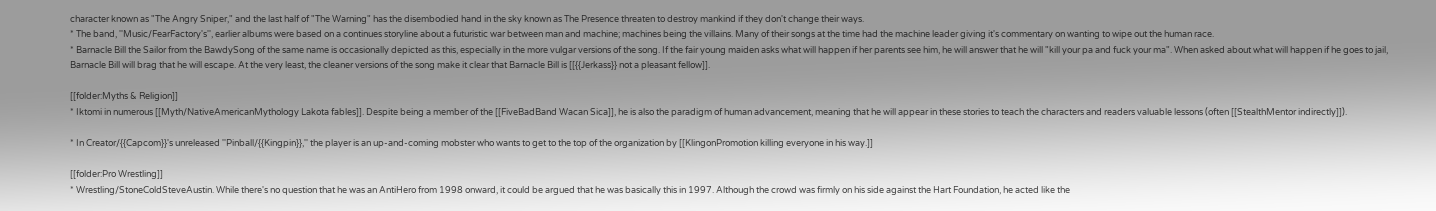character known as "The Angry Sniper," and the last half of "The Warning" has the disembodied hand in the sky known as The Presence threaten to destroy mankind if they don't change their ways.
* The band, ''Music/FearFactory's'', earlier albums were based on a continues storyline about a futuristic war between man and machine; machines being the villains. Many of their songs at the time had the machine leader giving it's commentary on wanting to wipe out the human race.
* Barnacle Bill the Sailor from the BawdySong of the same name is occasionally depicted as this, especially in the more vulgar versions of the song. If the fair young maiden asks what will happen if her parents see him, he will answer that he will "kill your pa and fuck your ma". When asked about what will happen if he goes to jail, Barnacle Bill will brag that he will escape. At the very least, the cleaner versions of the song make it clear that Barnacle Bill is [[{{Jerkass}} not a pleasant fellow]].

[[folder:Myths & Religion]]
* Iktomi in numerous [[Myth/NativeAmericanMythology Lakota fables]]. Despite being a member of the [[FiveBadBand Wacan Sica]], he is also the paradigm of human advancement, meaning that he will appear in these stories to teach the characters and readers valuable lessons (often [[StealthMentor indirectly]]).

* In Creator/{{Capcom}}'s unreleased ''Pinball/{{Kingpin}},'' the player is an up-and-coming mobster who wants to get to the top of the organization by [[KlingonPromotion killing everyone in his way.]]

[[folder:Pro Wrestling]]
* Wrestling/StoneColdSteveAustin. While there's no question that he was an AntiHero from 1998 onward, it could be argued that he was basically this in 1997. Although the crowd was firmly on his side against the Hart Foundation, he acted like the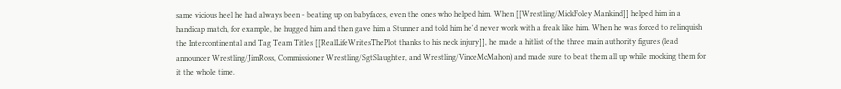same vicious heel he had always been - beating up on babyfaces, even the ones who helped him. When [[Wrestling/MickFoley Mankind]] helped him in a handicap match, for example, he hugged him and then gave him a Stunner and told him he'd never work with a freak like him. When he was forced to relinquish the Intercontinental and Tag Team Titles [[RealLifeWritesThePlot thanks to his neck injury]], he made a hitlist of the three main authority figures (lead announcer Wrestling/JimRoss, Commissioner Wrestling/SgtSlaughter, and Wrestling/VinceMcMahon) and made sure to beat them all up while mocking them for it the whole time.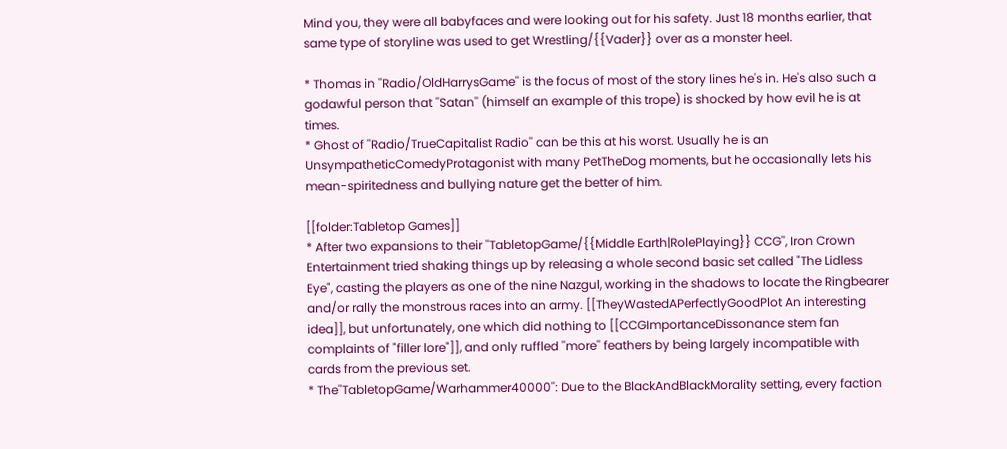Mind you, they were all babyfaces and were looking out for his safety. Just 18 months earlier, that same type of storyline was used to get Wrestling/{{Vader}} over as a monster heel.

* Thomas in ''Radio/OldHarrysGame'' is the focus of most of the story lines he's in. He's also such a godawful person that ''Satan'' (himself an example of this trope) is shocked by how evil he is at times.
* Ghost of ''Radio/TrueCapitalist Radio'' can be this at his worst. Usually he is an UnsympatheticComedyProtagonist with many PetTheDog moments, but he occasionally lets his mean-spiritedness and bullying nature get the better of him.

[[folder:Tabletop Games]]
* After two expansions to their ''TabletopGame/{{Middle Earth|RolePlaying}} CCG'', Iron Crown Entertainment tried shaking things up by releasing a whole second basic set called "The Lidless Eye", casting the players as one of the nine Nazgul, working in the shadows to locate the Ringbearer and/or rally the monstrous races into an army. [[TheyWastedAPerfectlyGoodPlot An interesting idea]], but unfortunately, one which did nothing to [[CCGImportanceDissonance stem fan complaints of "filler lore"]], and only ruffled ''more'' feathers by being largely incompatible with cards from the previous set.
* The''TabletopGame/Warhammer40000'': Due to the BlackAndBlackMorality setting, every faction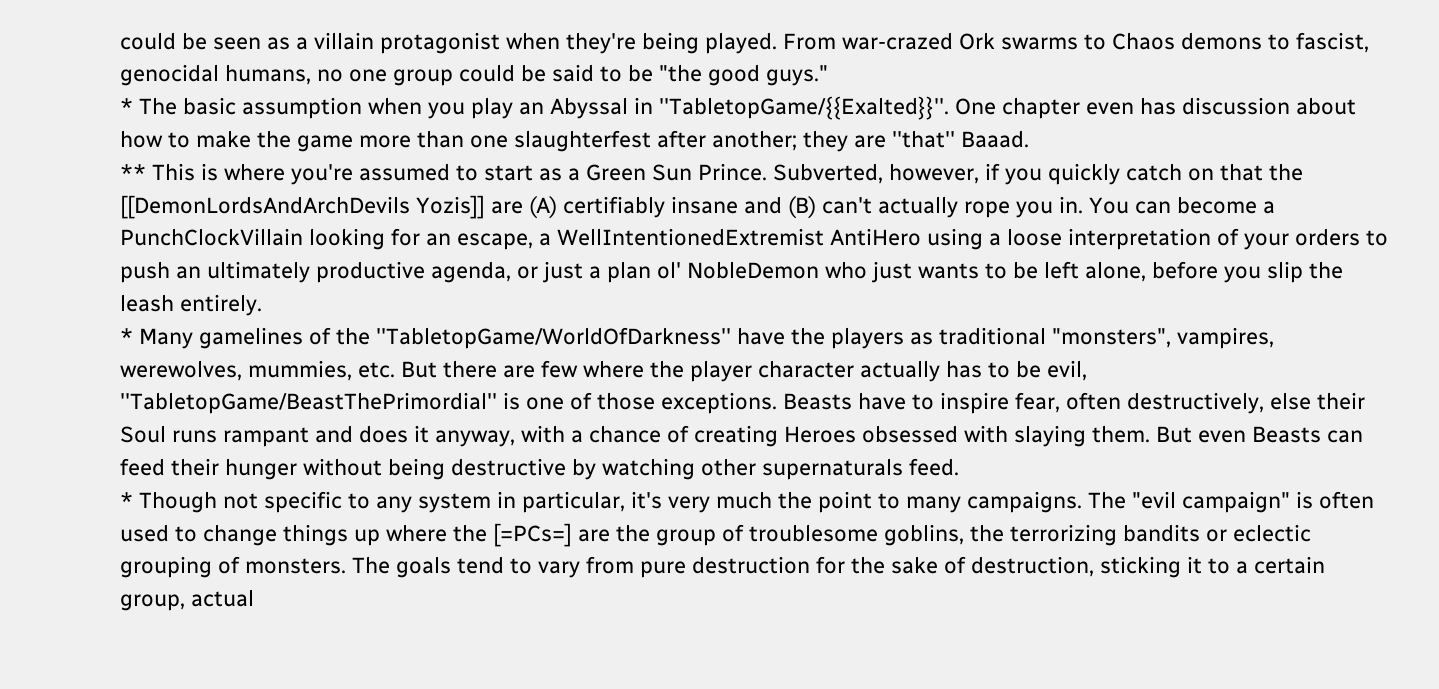could be seen as a villain protagonist when they're being played. From war-crazed Ork swarms to Chaos demons to fascist, genocidal humans, no one group could be said to be "the good guys."
* The basic assumption when you play an Abyssal in ''TabletopGame/{{Exalted}}''. One chapter even has discussion about how to make the game more than one slaughterfest after another; they are ''that'' Baaad.
** This is where you're assumed to start as a Green Sun Prince. Subverted, however, if you quickly catch on that the [[DemonLordsAndArchDevils Yozis]] are (A) certifiably insane and (B) can't actually rope you in. You can become a PunchClockVillain looking for an escape, a WellIntentionedExtremist AntiHero using a loose interpretation of your orders to push an ultimately productive agenda, or just a plan ol' NobleDemon who just wants to be left alone, before you slip the leash entirely.
* Many gamelines of the ''TabletopGame/WorldOfDarkness'' have the players as traditional "monsters", vampires, werewolves, mummies, etc. But there are few where the player character actually has to be evil, ''TabletopGame/BeastThePrimordial'' is one of those exceptions. Beasts have to inspire fear, often destructively, else their Soul runs rampant and does it anyway, with a chance of creating Heroes obsessed with slaying them. But even Beasts can feed their hunger without being destructive by watching other supernaturals feed.
* Though not specific to any system in particular, it's very much the point to many campaigns. The "evil campaign" is often used to change things up where the [=PCs=] are the group of troublesome goblins, the terrorizing bandits or eclectic grouping of monsters. The goals tend to vary from pure destruction for the sake of destruction, sticking it to a certain group, actual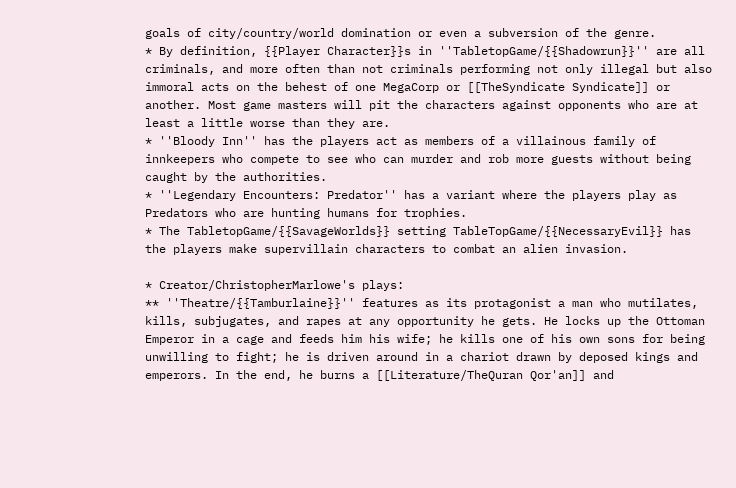goals of city/country/world domination or even a subversion of the genre.
* By definition, {{Player Character}}s in ''TabletopGame/{{Shadowrun}}'' are all criminals, and more often than not criminals performing not only illegal but also immoral acts on the behest of one MegaCorp or [[TheSyndicate Syndicate]] or another. Most game masters will pit the characters against opponents who are at least a little worse than they are.
* ''Bloody Inn'' has the players act as members of a villainous family of innkeepers who compete to see who can murder and rob more guests without being caught by the authorities.
* ''Legendary Encounters: Predator'' has a variant where the players play as Predators who are hunting humans for trophies.
* The TabletopGame/{{SavageWorlds}} setting TableTopGame/{{NecessaryEvil}} has the players make supervillain characters to combat an alien invasion.

* Creator/ChristopherMarlowe's plays:
** ''Theatre/{{Tamburlaine}}'' features as its protagonist a man who mutilates, kills, subjugates, and rapes at any opportunity he gets. He locks up the Ottoman Emperor in a cage and feeds him his wife; he kills one of his own sons for being unwilling to fight; he is driven around in a chariot drawn by deposed kings and emperors. In the end, he burns a [[Literature/TheQuran Qor'an]] and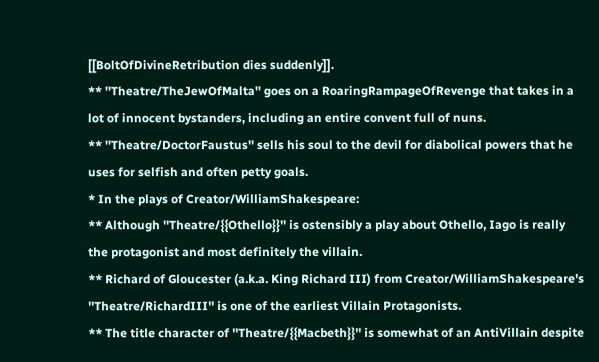[[BoltOfDivineRetribution dies suddenly]].
** ''Theatre/TheJewOfMalta'' goes on a RoaringRampageOfRevenge that takes in a lot of innocent bystanders, including an entire convent full of nuns.
** ''Theatre/DoctorFaustus'' sells his soul to the devil for diabolical powers that he uses for selfish and often petty goals.
* In the plays of Creator/WilliamShakespeare:
** Although ''Theatre/{{Othello}}'' is ostensibly a play about Othello, Iago is really the protagonist and most definitely the villain.
** Richard of Gloucester (a.k.a. King Richard III) from Creator/WilliamShakespeare's ''Theatre/RichardIII'' is one of the earliest Villain Protagonists.
** The title character of ''Theatre/{{Macbeth}}'' is somewhat of an AntiVillain despite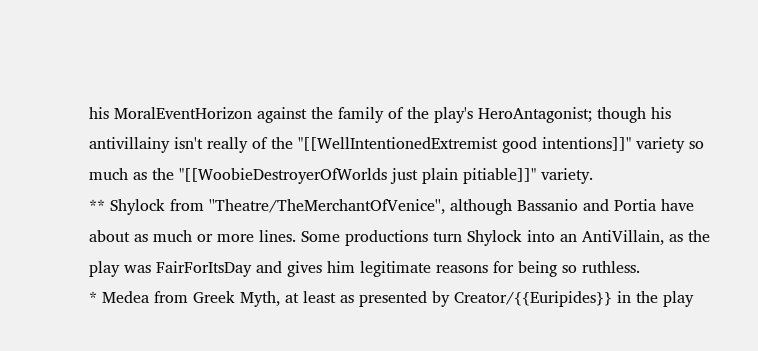his MoralEventHorizon against the family of the play's HeroAntagonist; though his antivillainy isn't really of the "[[WellIntentionedExtremist good intentions]]" variety so much as the "[[WoobieDestroyerOfWorlds just plain pitiable]]" variety.
** Shylock from ''Theatre/TheMerchantOfVenice'', although Bassanio and Portia have about as much or more lines. Some productions turn Shylock into an AntiVillain, as the play was FairForItsDay and gives him legitimate reasons for being so ruthless.
* Medea from Greek Myth, at least as presented by Creator/{{Euripides}} in the play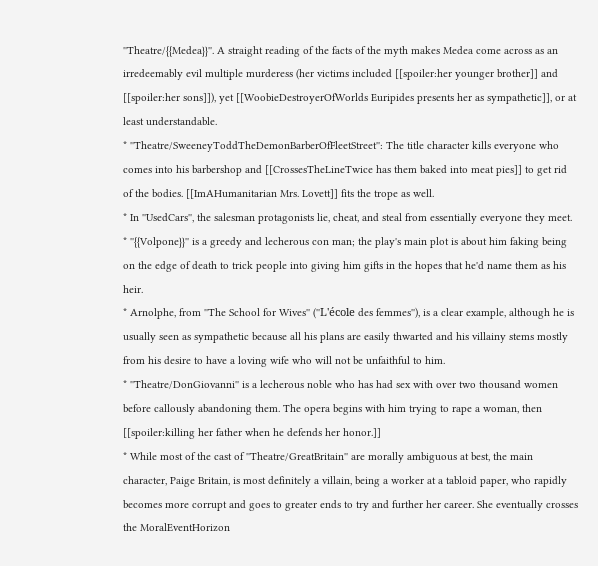''Theatre/{{Medea}}''. A straight reading of the facts of the myth makes Medea come across as an irredeemably evil multiple murderess (her victims included [[spoiler:her younger brother]] and [[spoiler:her sons]]), yet [[WoobieDestroyerOfWorlds Euripides presents her as sympathetic]], or at least understandable.
* ''Theatre/SweeneyToddTheDemonBarberOfFleetStreet'': The title character kills everyone who comes into his barbershop and [[CrossesTheLineTwice has them baked into meat pies]] to get rid of the bodies. [[ImAHumanitarian Mrs. Lovett]] fits the trope as well.
* In ''UsedCars'', the salesman protagonists lie, cheat, and steal from essentially everyone they meet.
* ''{{Volpone}}'' is a greedy and lecherous con man; the play's main plot is about him faking being on the edge of death to trick people into giving him gifts in the hopes that he'd name them as his heir.
* Arnolphe, from ''The School for Wives'' (''L'école des femmes''), is a clear example, although he is usually seen as sympathetic because all his plans are easily thwarted and his villainy stems mostly from his desire to have a loving wife who will not be unfaithful to him.
* ''Theatre/DonGiovanni'' is a lecherous noble who has had sex with over two thousand women before callously abandoning them. The opera begins with him trying to rape a woman, then [[spoiler:killing her father when he defends her honor.]]
* While most of the cast of ''Theatre/GreatBritain'' are morally ambiguous at best, the main character, Paige Britain, is most definitely a villain, being a worker at a tabloid paper, who rapidly becomes more corrupt and goes to greater ends to try and further her career. She eventually crosses the MoralEventHorizon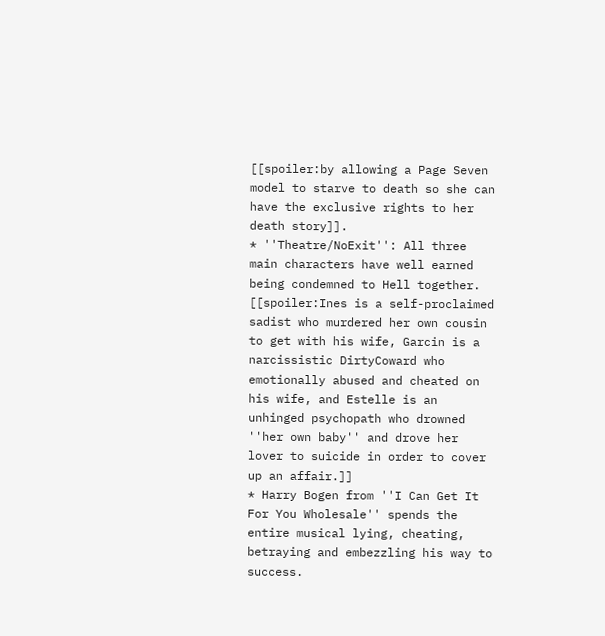[[spoiler:by allowing a Page Seven model to starve to death so she can have the exclusive rights to her death story]].
* ''Theatre/NoExit'': All three main characters have well earned being condemned to Hell together. [[spoiler:Ines is a self-proclaimed sadist who murdered her own cousin to get with his wife, Garcin is a narcissistic DirtyCoward who emotionally abused and cheated on his wife, and Estelle is an unhinged psychopath who drowned ''her own baby'' and drove her lover to suicide in order to cover up an affair.]]
* Harry Bogen from ''I Can Get It For You Wholesale'' spends the entire musical lying, cheating, betraying and embezzling his way to success.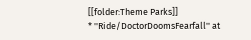[[folder:Theme Parks]]
* ''Ride/DoctorDoomsFearfall'' at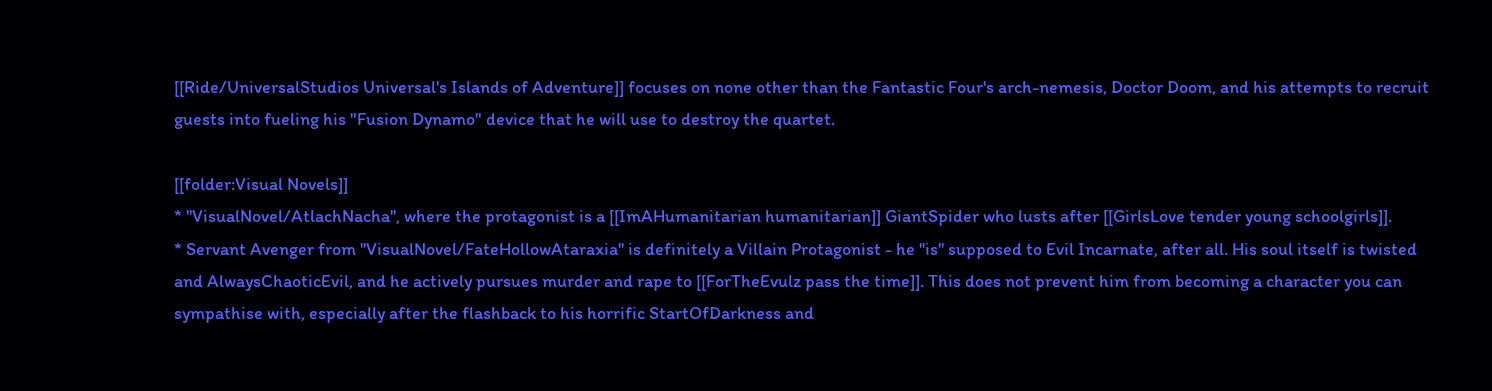[[Ride/UniversalStudios Universal's Islands of Adventure]] focuses on none other than the Fantastic Four's arch-nemesis, Doctor Doom, and his attempts to recruit guests into fueling his "Fusion Dynamo" device that he will use to destroy the quartet.

[[folder:Visual Novels]]
* ''VisualNovel/AtlachNacha'', where the protagonist is a [[ImAHumanitarian humanitarian]] GiantSpider who lusts after [[GirlsLove tender young schoolgirls]].
* Servant Avenger from ''VisualNovel/FateHollowAtaraxia'' is definitely a Villain Protagonist - he ''is'' supposed to Evil Incarnate, after all. His soul itself is twisted and AlwaysChaoticEvil, and he actively pursues murder and rape to [[ForTheEvulz pass the time]]. This does not prevent him from becoming a character you can sympathise with, especially after the flashback to his horrific StartOfDarkness and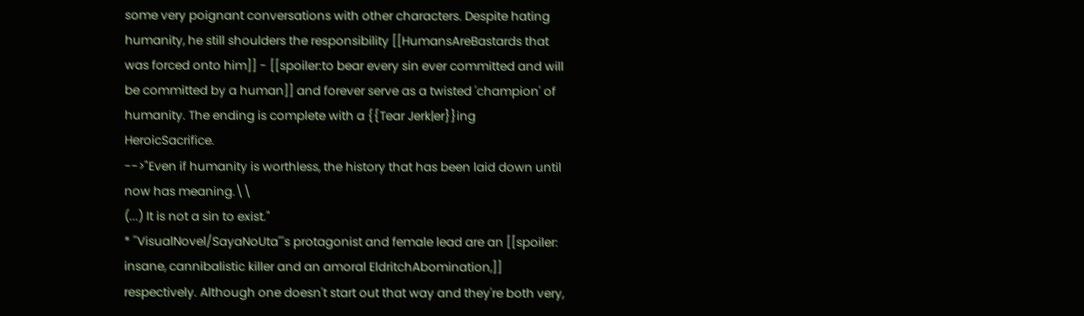some very poignant conversations with other characters. Despite hating humanity, he still shoulders the responsibility [[HumansAreBastards that was forced onto him]] - [[spoiler:to bear every sin ever committed and will be committed by a human]] and forever serve as a twisted 'champion' of humanity. The ending is complete with a {{Tear Jerk|er}}ing HeroicSacrifice.
-->"Even if humanity is worthless, the history that has been laid down until now has meaning.\\
(...) It is not a sin to exist."
* ''VisualNovel/SayaNoUta'''s protagonist and female lead are an [[spoiler: insane, cannibalistic killer and an amoral EldritchAbomination,]] respectively. Although one doesn't start out that way and they're both very,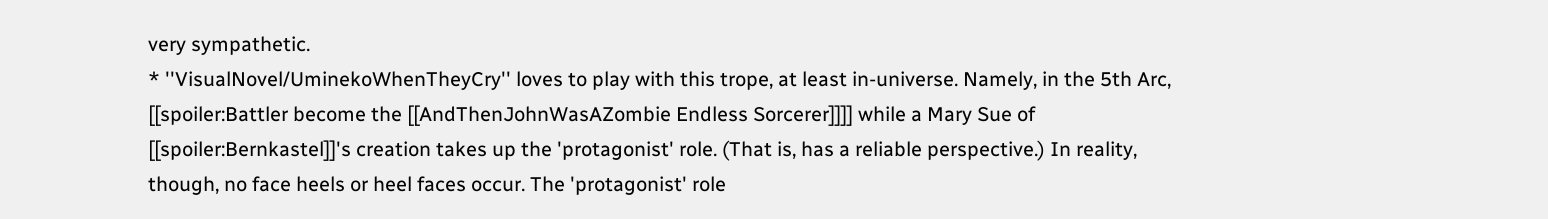very sympathetic.
* ''VisualNovel/UminekoWhenTheyCry'' loves to play with this trope, at least in-universe. Namely, in the 5th Arc, [[spoiler:Battler become the [[AndThenJohnWasAZombie Endless Sorcerer]]]] while a Mary Sue of [[spoiler:Bernkastel]]'s creation takes up the 'protagonist' role. (That is, has a reliable perspective.) In reality, though, no face heels or heel faces occur. The 'protagonist' role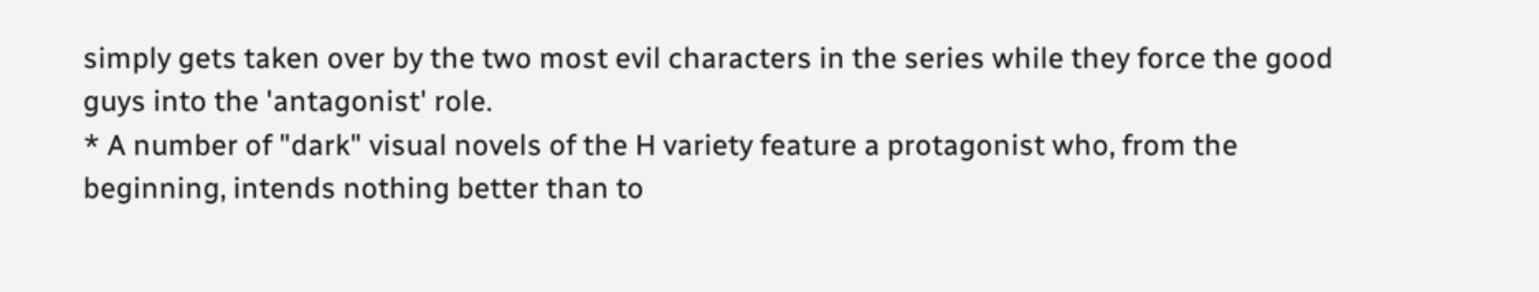simply gets taken over by the two most evil characters in the series while they force the good guys into the 'antagonist' role.
* A number of "dark" visual novels of the H variety feature a protagonist who, from the beginning, intends nothing better than to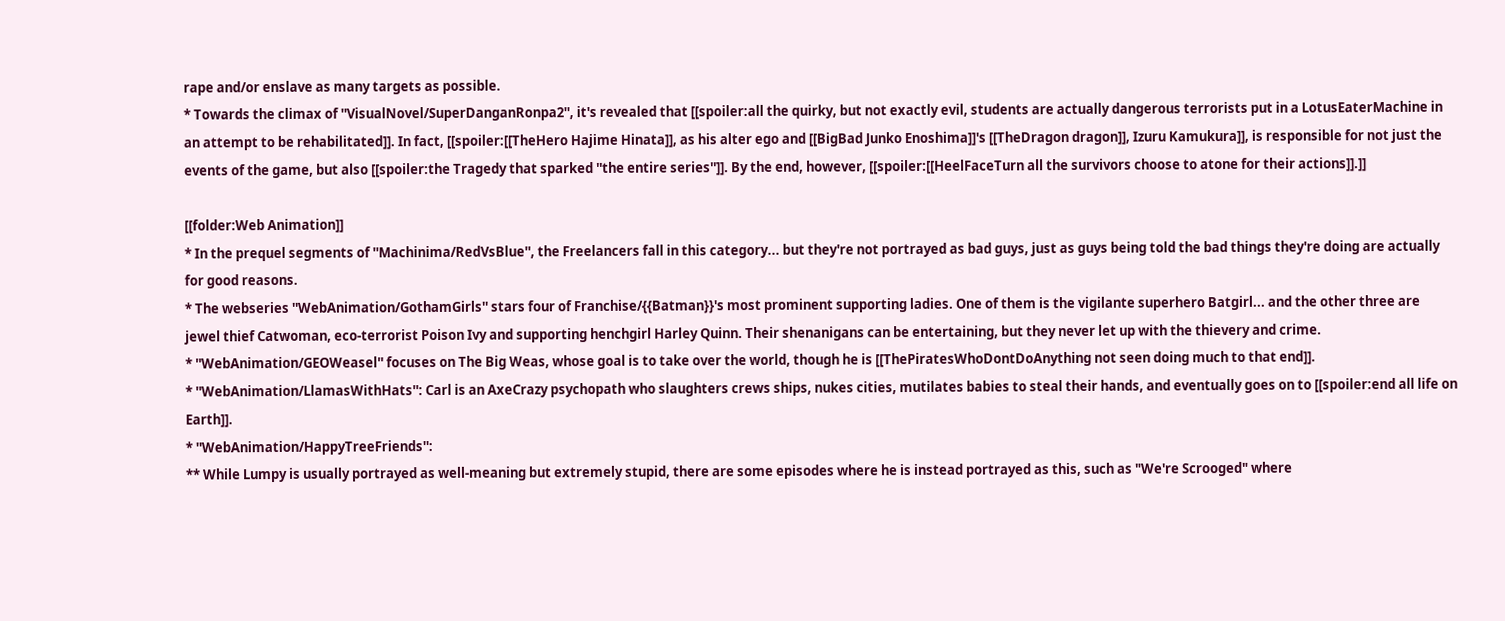rape and/or enslave as many targets as possible.
* Towards the climax of ''VisualNovel/SuperDanganRonpa2'', it's revealed that [[spoiler:all the quirky, but not exactly evil, students are actually dangerous terrorists put in a LotusEaterMachine in an attempt to be rehabilitated]]. In fact, [[spoiler:[[TheHero Hajime Hinata]], as his alter ego and [[BigBad Junko Enoshima]]'s [[TheDragon dragon]], Izuru Kamukura]], is responsible for not just the events of the game, but also [[spoiler:the Tragedy that sparked ''the entire series'']]. By the end, however, [[spoiler:[[HeelFaceTurn all the survivors choose to atone for their actions]].]]

[[folder:Web Animation]]
* In the prequel segments of ''Machinima/RedVsBlue'', the Freelancers fall in this category... but they're not portrayed as bad guys, just as guys being told the bad things they're doing are actually for good reasons.
* The webseries ''WebAnimation/GothamGirls'' stars four of Franchise/{{Batman}}'s most prominent supporting ladies. One of them is the vigilante superhero Batgirl... and the other three are jewel thief Catwoman, eco-terrorist Poison Ivy and supporting henchgirl Harley Quinn. Their shenanigans can be entertaining, but they never let up with the thievery and crime.
* ''WebAnimation/GEOWeasel'' focuses on The Big Weas, whose goal is to take over the world, though he is [[ThePiratesWhoDontDoAnything not seen doing much to that end]].
* ''WebAnimation/LlamasWithHats'': Carl is an AxeCrazy psychopath who slaughters crews ships, nukes cities, mutilates babies to steal their hands, and eventually goes on to [[spoiler:end all life on Earth]].
* ''WebAnimation/HappyTreeFriends'':
** While Lumpy is usually portrayed as well-meaning but extremely stupid, there are some episodes where he is instead portrayed as this, such as "We're Scrooged" where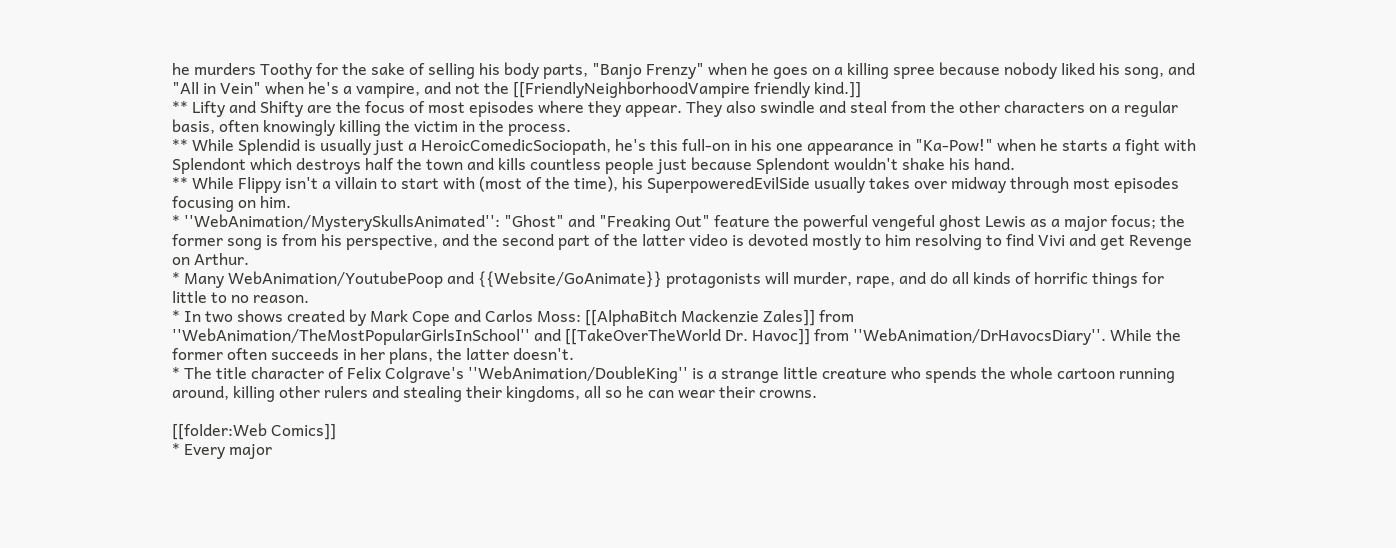he murders Toothy for the sake of selling his body parts, "Banjo Frenzy" when he goes on a killing spree because nobody liked his song, and "All in Vein" when he's a vampire, and not the [[FriendlyNeighborhoodVampire friendly kind.]]
** Lifty and Shifty are the focus of most episodes where they appear. They also swindle and steal from the other characters on a regular basis, often knowingly killing the victim in the process.
** While Splendid is usually just a HeroicComedicSociopath, he's this full-on in his one appearance in "Ka-Pow!" when he starts a fight with Splendont which destroys half the town and kills countless people just because Splendont wouldn't shake his hand.
** While Flippy isn't a villain to start with (most of the time), his SuperpoweredEvilSide usually takes over midway through most episodes focusing on him.
* ''WebAnimation/MysterySkullsAnimated'': "Ghost" and "Freaking Out" feature the powerful vengeful ghost Lewis as a major focus; the former song is from his perspective, and the second part of the latter video is devoted mostly to him resolving to find Vivi and get Revenge on Arthur.
* Many WebAnimation/YoutubePoop and {{Website/GoAnimate}} protagonists will murder, rape, and do all kinds of horrific things for little to no reason.
* In two shows created by Mark Cope and Carlos Moss: [[AlphaBitch Mackenzie Zales]] from ''WebAnimation/TheMostPopularGirlsInSchool'' and [[TakeOverTheWorld Dr. Havoc]] from ''WebAnimation/DrHavocsDiary''. While the former often succeeds in her plans, the latter doesn't.
* The title character of Felix Colgrave's ''WebAnimation/DoubleKing'' is a strange little creature who spends the whole cartoon running around, killing other rulers and stealing their kingdoms, all so he can wear their crowns.

[[folder:Web Comics]]
* Every major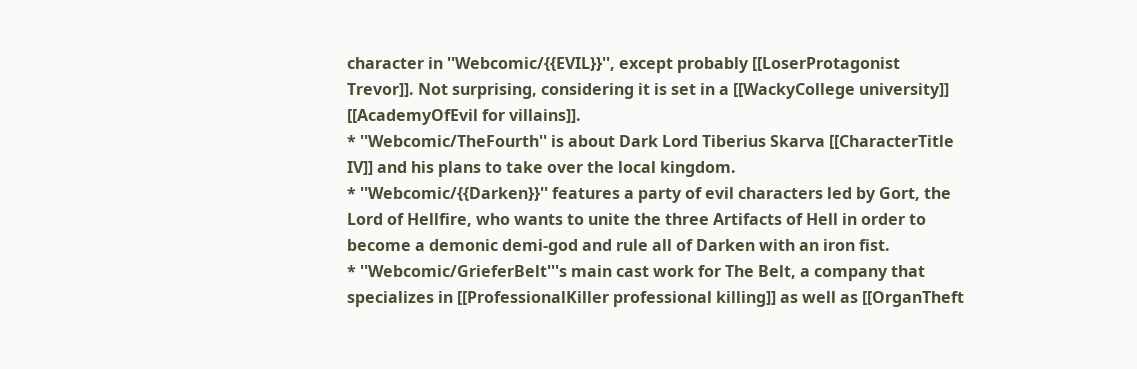character in ''Webcomic/{{EVIL}}'', except probably [[LoserProtagonist Trevor]]. Not surprising, considering it is set in a [[WackyCollege university]] [[AcademyOfEvil for villains]].
* ''Webcomic/TheFourth'' is about Dark Lord Tiberius Skarva [[CharacterTitle IV]] and his plans to take over the local kingdom.
* ''Webcomic/{{Darken}}'' features a party of evil characters led by Gort, the Lord of Hellfire, who wants to unite the three Artifacts of Hell in order to become a demonic demi-god and rule all of Darken with an iron fist.
* ''Webcomic/GrieferBelt'''s main cast work for The Belt, a company that specializes in [[ProfessionalKiller professional killing]] as well as [[OrganTheft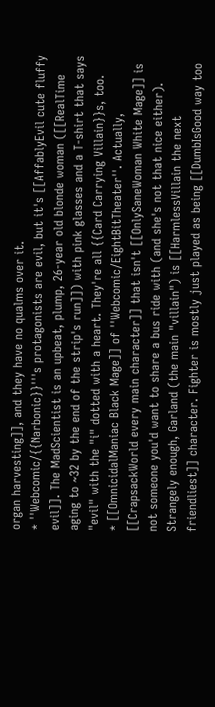organ harvesting]], and they have no qualms over it.
* ''Webcomic/{{Narbonic}}'''s protagonists are evil, but it's [[AffablyEvil cute fluffy evil]]. The MadScientist is an upbeat, plump, 26-year old blonde woman ([[RealTime aging to ~32 by the end of the strip's run]]) with pink glasses and a T-shirt that says "evil" with the "i" dotted with a heart. They're all {{Card Carrying Villain}}s, too.
* [[OmnicidalManiac Black Mage]] of ''Webcomic/EightBitTheater''. Actually, [[CrapsackWorld every main character]] that isn't [[OnlySaneWoman White Mage]] is not someone you'd want to share a bus ride with (and she's not that nice either). Strangely enough, Garland (the main "villain") is [[HarmlessVillain the next friendliest]] character. Fighter is mostly just played as being [[DumbIsGood way too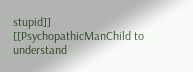stupid]] [[PsychopathicManChild to understand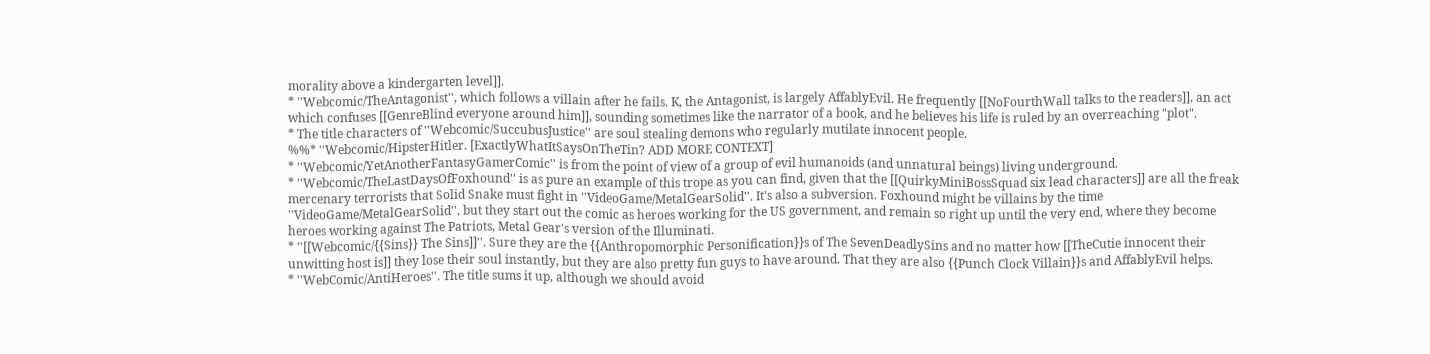morality above a kindergarten level]].
* ''Webcomic/TheAntagonist'', which follows a villain after he fails. K, the Antagonist, is largely AffablyEvil. He frequently [[NoFourthWall talks to the readers]], an act which confuses [[GenreBlind everyone around him]], sounding sometimes like the narrator of a book, and he believes his life is ruled by an overreaching "plot".
* The title characters of ''Webcomic/SuccubusJustice'' are soul stealing demons who regularly mutilate innocent people.
%%* ''Webcomic/HipsterHitler. [ExactlyWhatItSaysOnTheTin? ADD MORE CONTEXT]
* ''Webcomic/YetAnotherFantasyGamerComic'' is from the point of view of a group of evil humanoids (and unnatural beings) living underground.
* ''Webcomic/TheLastDaysOfFoxhound'' is as pure an example of this trope as you can find, given that the [[QuirkyMiniBossSquad six lead characters]] are all the freak mercenary terrorists that Solid Snake must fight in ''VideoGame/MetalGearSolid''. It's also a subversion. Foxhound might be villains by the time ''VideoGame/MetalGearSolid'', but they start out the comic as heroes working for the US government, and remain so right up until the very end, where they become heroes working against The Patriots, Metal Gear's version of the Illuminati.
* ''[[Webcomic/{{Sins}} The Sins]]''. Sure they are the {{Anthropomorphic Personification}}s of The SevenDeadlySins and no matter how [[TheCutie innocent their unwitting host is]] they lose their soul instantly, but they are also pretty fun guys to have around. That they are also {{Punch Clock Villain}}s and AffablyEvil helps.
* ''WebComic/AntiHeroes''. The title sums it up, although we should avoid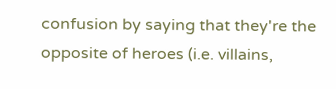confusion by saying that they're the opposite of heroes (i.e. villains,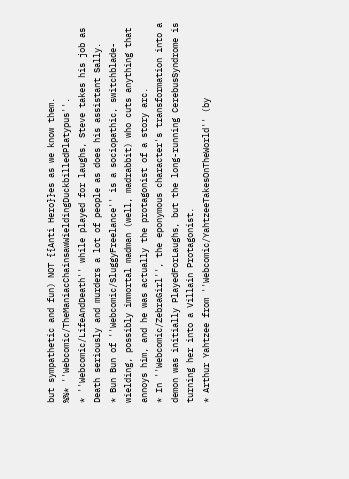but sympathetic and fun) NOT {{Anti Hero}}es as we know them.
%%* ''Webcomic/TheManiacChainsawWieldingDuckbilledPlatypus''.
* ''Webcomic/LifeAndDeath'' while played for laughs, Steve takes his job as Death seriously and murders a lot of people as does his assistant Sally.
* Bun Bun of ''Webcomic/SluggyFreelance'' is a sociopathic, switchblade-wielding, possibly immortal madman (well, madrabbit) who cuts anything that annoys him, and he was actually the protagonist of a story arc.
* In ''Webcomic/ZebraGirl'', the eponymous character's transformation into a demon was initially PlayedForLaughs, but the long-running CerebusSyndrome is turning her into a Villain Protagonist.
* Arthur Yahtzee from ''Webcomic/YahtzeeTakesOnTheWorld'' (by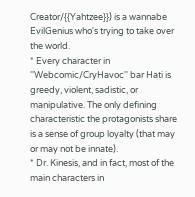Creator/{{Yahtzee}}) is a wannabe EvilGenius who's trying to take over the world.
* Every character in ''Webcomic/CryHavoc'' bar Hati is greedy, violent, sadistic, or manipulative. The only defining characteristic the protagonists share is a sense of group loyalty (that may or may not be innate).
* Dr. Kinesis, and in fact, most of the main characters in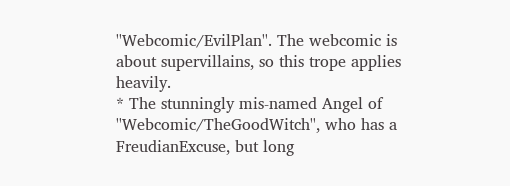''Webcomic/EvilPlan''. The webcomic is about supervillains, so this trope applies heavily.
* The stunningly mis-named Angel of ''Webcomic/TheGoodWitch'', who has a FreudianExcuse, but long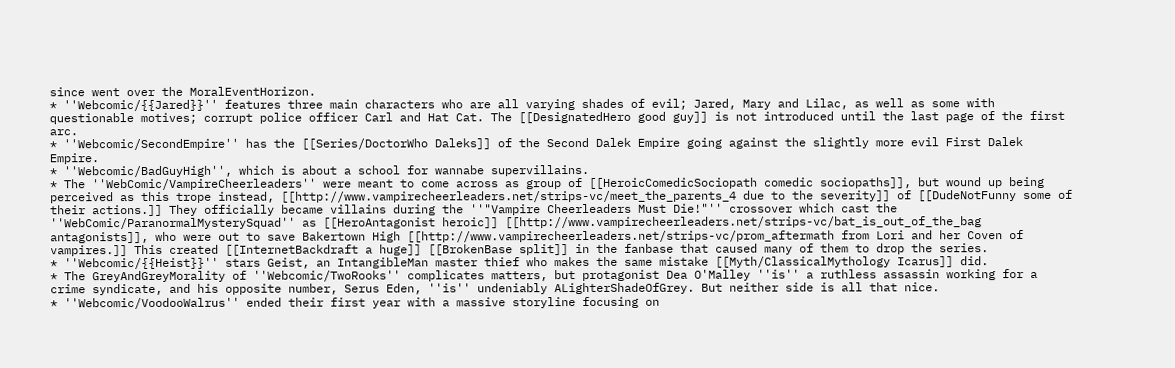since went over the MoralEventHorizon.
* ''Webcomic/{{Jared}}'' features three main characters who are all varying shades of evil; Jared, Mary and Lilac, as well as some with questionable motives; corrupt police officer Carl and Hat Cat. The [[DesignatedHero good guy]] is not introduced until the last page of the first arc.
* ''Webcomic/SecondEmpire'' has the [[Series/DoctorWho Daleks]] of the Second Dalek Empire going against the slightly more evil First Dalek Empire.
* ''Webcomic/BadGuyHigh'', which is about a school for wannabe supervillains.
* The ''WebComic/VampireCheerleaders'' were meant to come across as group of [[HeroicComedicSociopath comedic sociopaths]], but wound up being perceived as this trope instead, [[http://www.vampirecheerleaders.net/strips-vc/meet_the_parents_4 due to the severity]] of [[DudeNotFunny some of their actions.]] They officially became villains during the ''"Vampire Cheerleaders Must Die!"'' crossover which cast the ''WebComic/ParanormalMysterySquad'' as [[HeroAntagonist heroic]] [[http://www.vampirecheerleaders.net/strips-vc/bat_is_out_of_the_bag antagonists]], who were out to save Bakertown High [[http://www.vampirecheerleaders.net/strips-vc/prom_aftermath from Lori and her Coven of vampires.]] This created [[InternetBackdraft a huge]] [[BrokenBase split]] in the fanbase that caused many of them to drop the series.
* ''Webcomic/{{Heist}}'' stars Geist, an IntangibleMan master thief who makes the same mistake [[Myth/ClassicalMythology Icarus]] did.
* The GreyAndGreyMorality of ''Webcomic/TwoRooks'' complicates matters, but protagonist Dea O'Malley ''is'' a ruthless assassin working for a crime syndicate, and his opposite number, Serus Eden, ''is'' undeniably ALighterShadeOfGrey. But neither side is all that nice.
* ''Webcomic/VoodooWalrus'' ended their first year with a massive storyline focusing on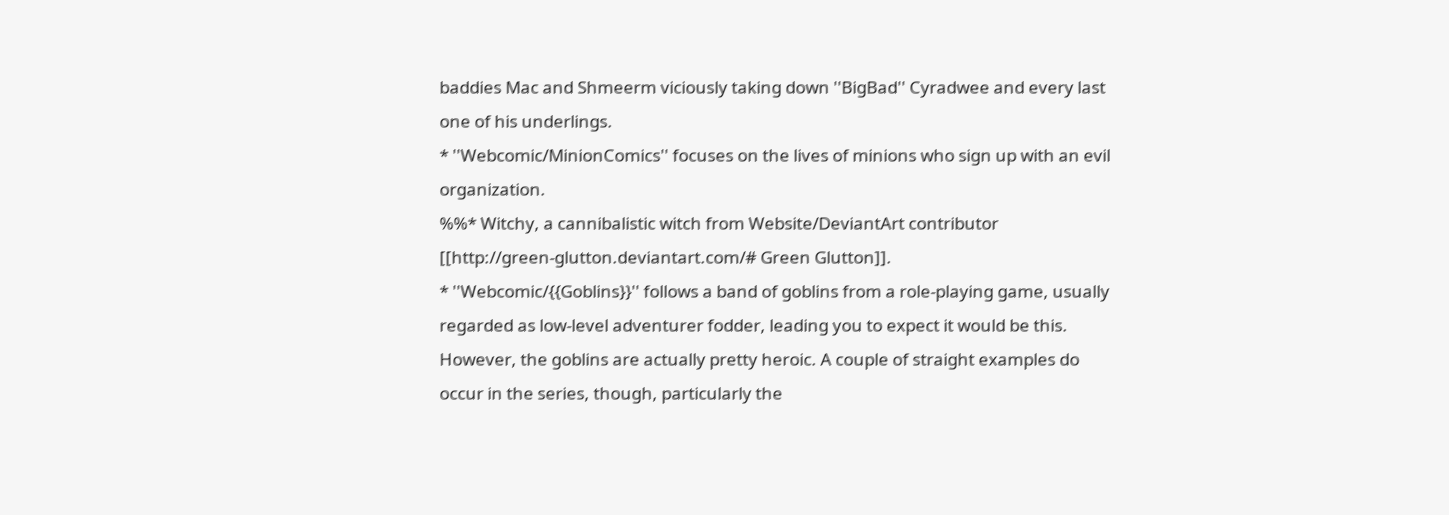baddies Mac and Shmeerm viciously taking down ''BigBad'' Cyradwee and every last one of his underlings.
* ''Webcomic/MinionComics'' focuses on the lives of minions who sign up with an evil organization.
%%* Witchy, a cannibalistic witch from Website/DeviantArt contributor [[http://green-glutton.deviantart.com/# Green Glutton]].
* ''Webcomic/{{Goblins}}'' follows a band of goblins from a role-playing game, usually regarded as low-level adventurer fodder, leading you to expect it would be this. However, the goblins are actually pretty heroic. A couple of straight examples do occur in the series, though, particularly the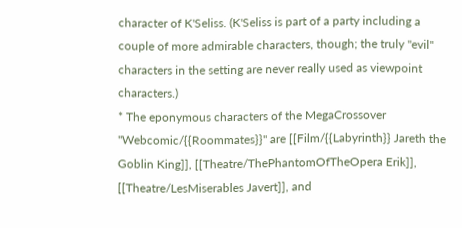character of K'Seliss. (K'Seliss is part of a party including a couple of more admirable characters, though; the truly ''evil'' characters in the setting are never really used as viewpoint characters.)
* The eponymous characters of the MegaCrossover ''Webcomic/{{Roommates}}'' are [[Film/{{Labyrinth}} Jareth the Goblin King]], [[Theatre/ThePhantomOfTheOpera Erik]], [[Theatre/LesMiserables Javert]], and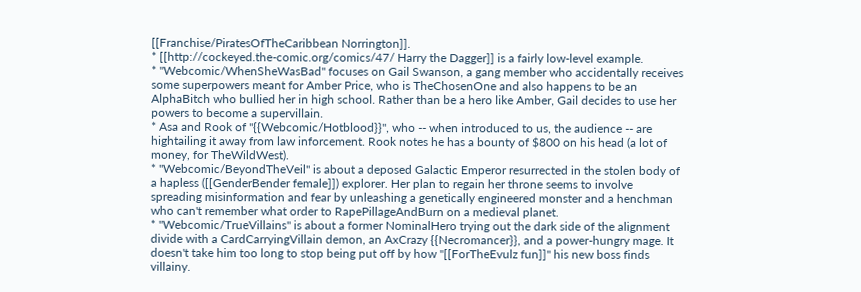[[Franchise/PiratesOfTheCaribbean Norrington]].
* [[http://cockeyed.the-comic.org/comics/47/ Harry the Dagger]] is a fairly low-level example.
* ''Webcomic/WhenSheWasBad'' focuses on Gail Swanson, a gang member who accidentally receives some superpowers meant for Amber Price, who is TheChosenOne and also happens to be an AlphaBitch who bullied her in high school. Rather than be a hero like Amber, Gail decides to use her powers to become a supervillain.
* Asa and Rook of ''{{Webcomic/Hotblood}}'', who -- when introduced to us, the audience -- are hightailing it away from law inforcement. Rook notes he has a bounty of $800 on his head (a lot of money, for TheWildWest).
* ''Webcomic/BeyondTheVeil'' is about a deposed Galactic Emperor resurrected in the stolen body of a hapless ([[GenderBender female]]) explorer. Her plan to regain her throne seems to involve spreading misinformation and fear by unleashing a genetically engineered monster and a henchman who can't remember what order to RapePillageAndBurn on a medieval planet.
* ''Webcomic/TrueVillains'' is about a former NominalHero trying out the dark side of the alignment divide with a CardCarryingVillain demon, an AxCrazy {{Necromancer}}, and a power-hungry mage. It doesn't take him too long to stop being put off by how ''[[ForTheEvulz fun]]'' his new boss finds villainy.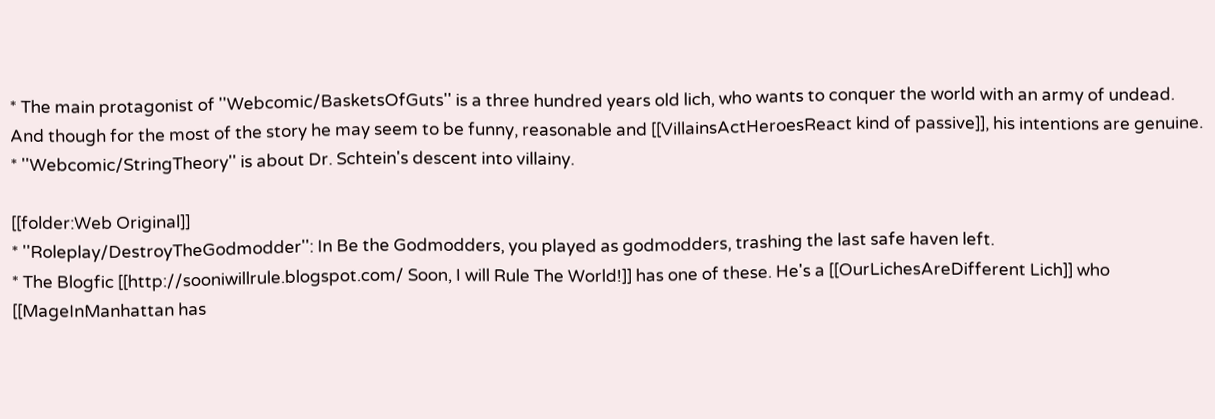* The main protagonist of ''Webcomic/BasketsOfGuts'' is a three hundred years old lich, who wants to conquer the world with an army of undead. And though for the most of the story he may seem to be funny, reasonable and [[VillainsActHeroesReact kind of passive]], his intentions are genuine.
* ''Webcomic/StringTheory'' is about Dr. Schtein's descent into villainy.

[[folder:Web Original]]
* ''Roleplay/DestroyTheGodmodder'': In Be the Godmodders, you played as godmodders, trashing the last safe haven left.
* The Blogfic [[http://sooniwillrule.blogspot.com/ Soon, I will Rule The World!]] has one of these. He's a [[OurLichesAreDifferent Lich]] who [[MageInManhattan has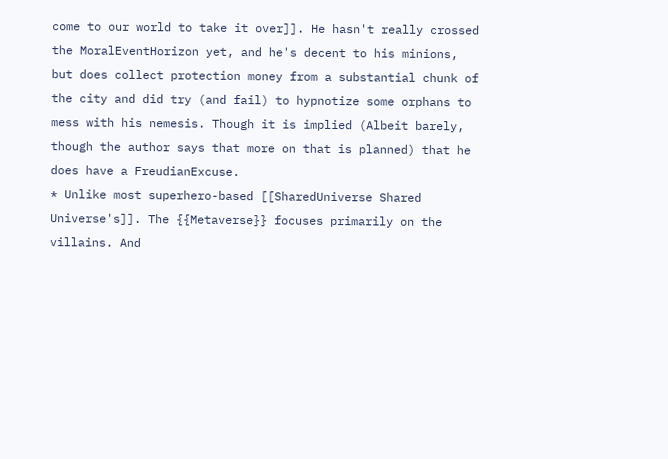come to our world to take it over]]. He hasn't really crossed the MoralEventHorizon yet, and he's decent to his minions, but does collect protection money from a substantial chunk of the city and did try (and fail) to hypnotize some orphans to mess with his nemesis. Though it is implied (Albeit barely, though the author says that more on that is planned) that he does have a FreudianExcuse.
* Unlike most superhero-based [[SharedUniverse Shared Universe's]]. The {{Metaverse}} focuses primarily on the villains. And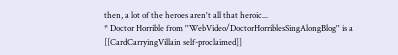then, a lot of the heroes aren't all that heroic...
* Doctor Horrible from ''WebVideo/DoctorHorriblesSingAlongBlog'' is a [[CardCarryingVillain self-proclaimed]]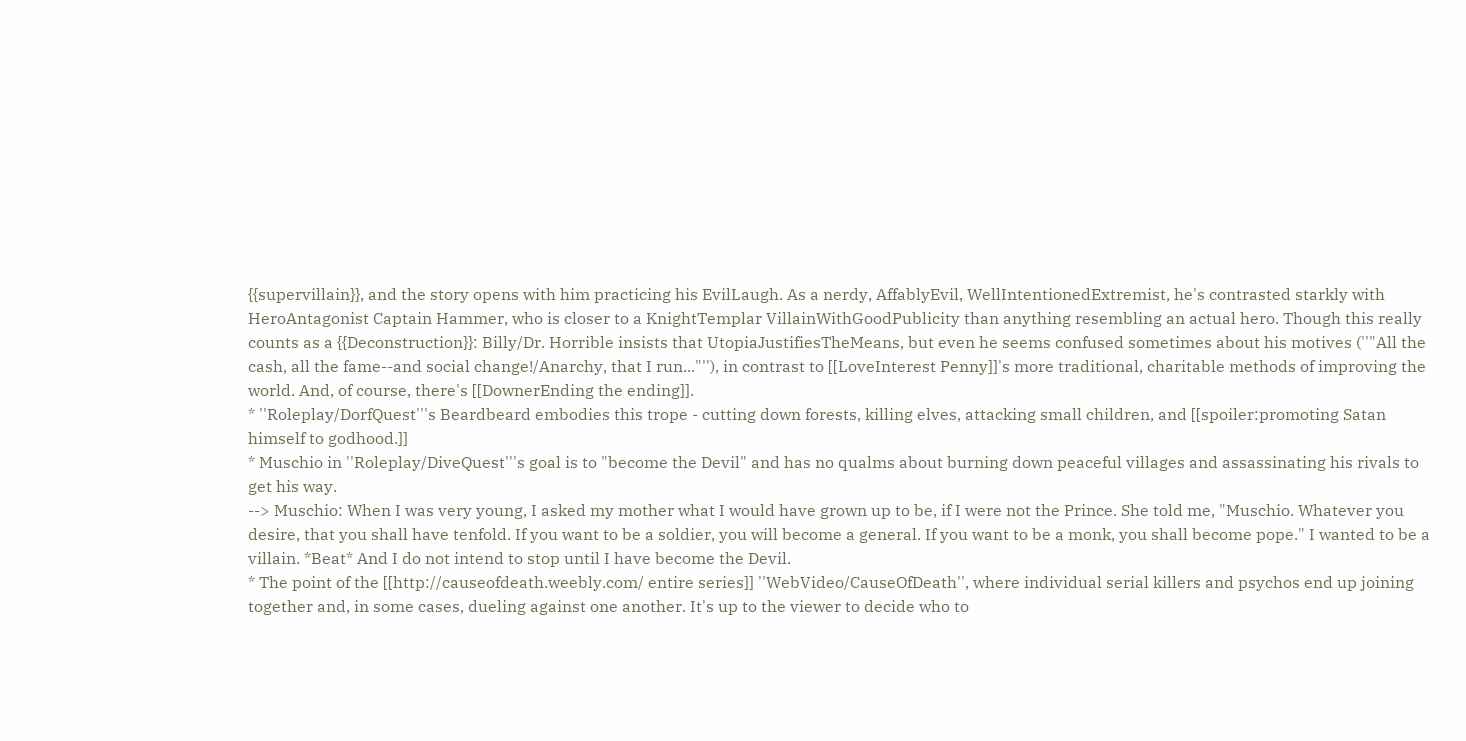{{supervillain}}, and the story opens with him practicing his EvilLaugh. As a nerdy, AffablyEvil, WellIntentionedExtremist, he's contrasted starkly with HeroAntagonist Captain Hammer, who is closer to a KnightTemplar VillainWithGoodPublicity than anything resembling an actual hero. Though this really counts as a {{Deconstruction}}: Billy/Dr. Horrible insists that UtopiaJustifiesTheMeans, but even he seems confused sometimes about his motives (''"All the cash, all the fame--and social change!/Anarchy, that I run..."''), in contrast to [[LoveInterest Penny]]'s more traditional, charitable methods of improving the world. And, of course, there's [[DownerEnding the ending]].
* ''Roleplay/DorfQuest'''s Beardbeard embodies this trope - cutting down forests, killing elves, attacking small children, and [[spoiler:promoting Satan himself to godhood.]]
* Muschio in ''Roleplay/DiveQuest'''s goal is to "become the Devil" and has no qualms about burning down peaceful villages and assassinating his rivals to get his way.
--> Muschio: When I was very young, I asked my mother what I would have grown up to be, if I were not the Prince. She told me, "Muschio. Whatever you desire, that you shall have tenfold. If you want to be a soldier, you will become a general. If you want to be a monk, you shall become pope." I wanted to be a villain. *Beat* And I do not intend to stop until I have become the Devil.
* The point of the [[http://causeofdeath.weebly.com/ entire series]] ''WebVideo/CauseOfDeath'', where individual serial killers and psychos end up joining together and, in some cases, dueling against one another. It's up to the viewer to decide who to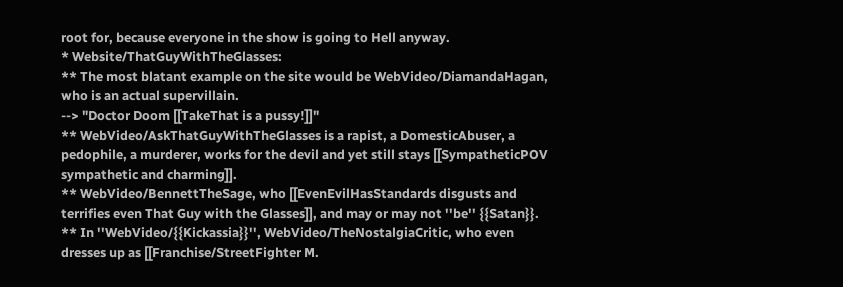root for, because everyone in the show is going to Hell anyway.
* Website/ThatGuyWithTheGlasses:
** The most blatant example on the site would be WebVideo/DiamandaHagan, who is an actual supervillain.
--> "Doctor Doom [[TakeThat is a pussy!]]"
** WebVideo/AskThatGuyWithTheGlasses is a rapist, a DomesticAbuser, a pedophile, a murderer, works for the devil and yet still stays [[SympatheticPOV sympathetic and charming]].
** WebVideo/BennettTheSage, who [[EvenEvilHasStandards disgusts and terrifies even That Guy with the Glasses]], and may or may not ''be'' {{Satan}}.
** In ''WebVideo/{{Kickassia}}'', WebVideo/TheNostalgiaCritic, who even dresses up as [[Franchise/StreetFighter M.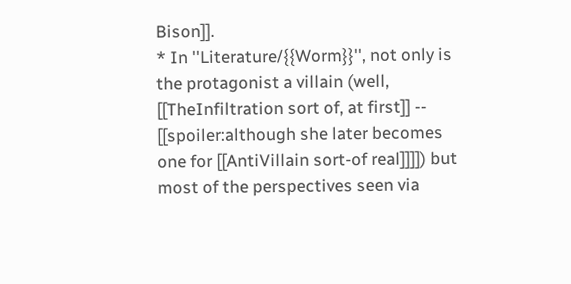Bison]].
* In ''Literature/{{Worm}}'', not only is the protagonist a villain (well, [[TheInfiltration sort of, at first]] -- [[spoiler:although she later becomes one for [[AntiVillain sort-of real]]]]) but most of the perspectives seen via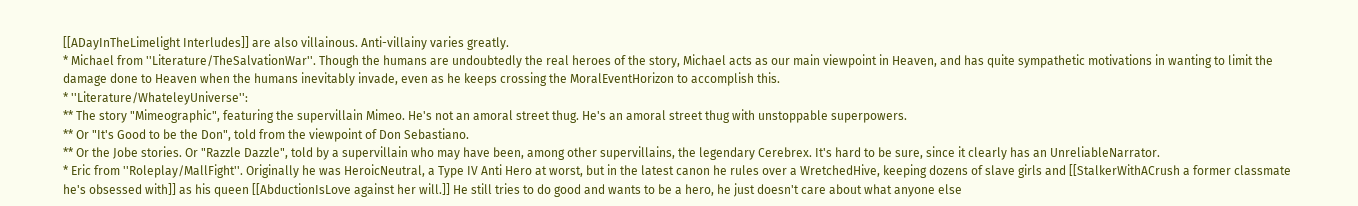[[ADayInTheLimelight Interludes]] are also villainous. Anti-villainy varies greatly.
* Michael from ''Literature/TheSalvationWar''. Though the humans are undoubtedly the real heroes of the story, Michael acts as our main viewpoint in Heaven, and has quite sympathetic motivations in wanting to limit the damage done to Heaven when the humans inevitably invade, even as he keeps crossing the MoralEventHorizon to accomplish this.
* ''Literature/WhateleyUniverse'':
** The story "Mimeographic", featuring the supervillain Mimeo. He's not an amoral street thug. He's an amoral street thug with unstoppable superpowers.
** Or "It's Good to be the Don", told from the viewpoint of Don Sebastiano.
** Or the Jobe stories. Or "Razzle Dazzle", told by a supervillain who may have been, among other supervillains, the legendary Cerebrex. It's hard to be sure, since it clearly has an UnreliableNarrator.
* Eric from ''Roleplay/MallFight''. Originally he was HeroicNeutral, a Type IV Anti Hero at worst, but in the latest canon he rules over a WretchedHive, keeping dozens of slave girls and [[StalkerWithACrush a former classmate he's obsessed with]] as his queen [[AbductionIsLove against her will.]] He still tries to do good and wants to be a hero, he just doesn't care about what anyone else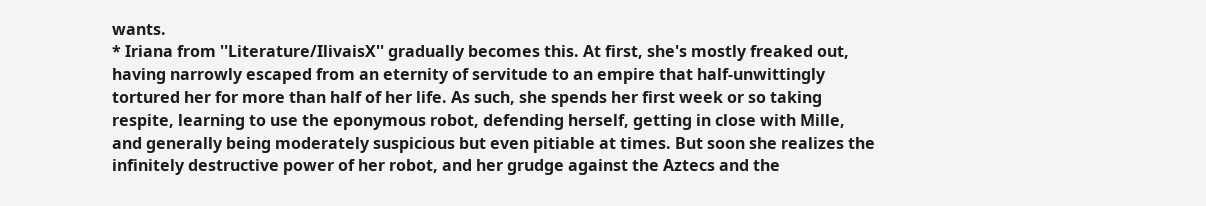wants.
* Iriana from ''Literature/IlivaisX'' gradually becomes this. At first, she's mostly freaked out, having narrowly escaped from an eternity of servitude to an empire that half-unwittingly tortured her for more than half of her life. As such, she spends her first week or so taking respite, learning to use the eponymous robot, defending herself, getting in close with Mille, and generally being moderately suspicious but even pitiable at times. But soon she realizes the infinitely destructive power of her robot, and her grudge against the Aztecs and the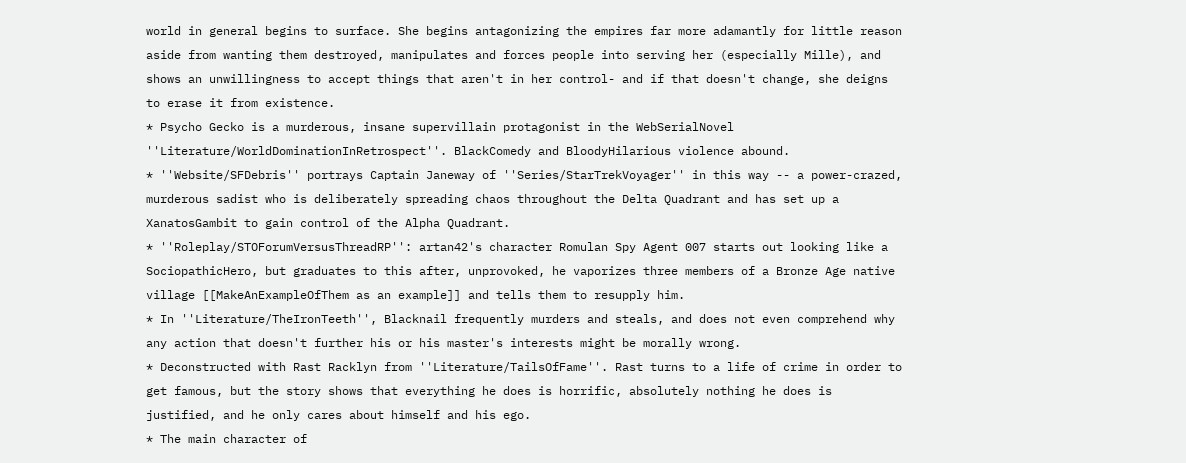world in general begins to surface. She begins antagonizing the empires far more adamantly for little reason aside from wanting them destroyed, manipulates and forces people into serving her (especially Mille), and shows an unwillingness to accept things that aren't in her control- and if that doesn't change, she deigns to erase it from existence.
* Psycho Gecko is a murderous, insane supervillain protagonist in the WebSerialNovel ''Literature/WorldDominationInRetrospect''. BlackComedy and BloodyHilarious violence abound.
* ''Website/SFDebris'' portrays Captain Janeway of ''Series/StarTrekVoyager'' in this way -- a power-crazed, murderous sadist who is deliberately spreading chaos throughout the Delta Quadrant and has set up a XanatosGambit to gain control of the Alpha Quadrant.
* ''Roleplay/STOForumVersusThreadRP'': artan42's character Romulan Spy Agent 007 starts out looking like a SociopathicHero, but graduates to this after, unprovoked, he vaporizes three members of a Bronze Age native village [[MakeAnExampleOfThem as an example]] and tells them to resupply him.
* In ''Literature/TheIronTeeth'', Blacknail frequently murders and steals, and does not even comprehend why any action that doesn't further his or his master's interests might be morally wrong.
* Deconstructed with Rast Racklyn from ''Literature/TailsOfFame''. Rast turns to a life of crime in order to get famous, but the story shows that everything he does is horrific, absolutely nothing he does is justified, and he only cares about himself and his ego.
* The main character of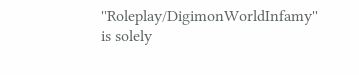''Roleplay/DigimonWorldInfamy'' is solely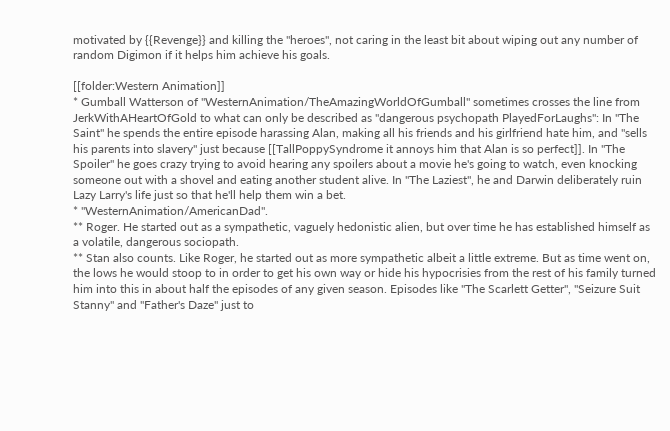motivated by {{Revenge}} and killing the "heroes", not caring in the least bit about wiping out any number of random Digimon if it helps him achieve his goals.

[[folder:Western Animation]]
* Gumball Watterson of ''WesternAnimation/TheAmazingWorldOfGumball'' sometimes crosses the line from JerkWithAHeartOfGold to what can only be described as "dangerous psychopath PlayedForLaughs": In "The Saint" he spends the entire episode harassing Alan, making all his friends and his girlfriend hate him, and ''sells his parents into slavery'' just because [[TallPoppySyndrome it annoys him that Alan is so perfect]]. In "The Spoiler" he goes crazy trying to avoid hearing any spoilers about a movie he's going to watch, even knocking someone out with a shovel and eating another student alive. In "The Laziest", he and Darwin deliberately ruin Lazy Larry's life just so that he'll help them win a bet.
* ''WesternAnimation/AmericanDad''.
** Roger. He started out as a sympathetic, vaguely hedonistic alien, but over time he has established himself as a volatile, dangerous sociopath.
** Stan also counts. Like Roger, he started out as more sympathetic albeit a little extreme. But as time went on, the lows he would stoop to in order to get his own way or hide his hypocrisies from the rest of his family turned him into this in about half the episodes of any given season. Episodes like "The Scarlett Getter", "Seizure Suit Stanny" and "Father's Daze" just to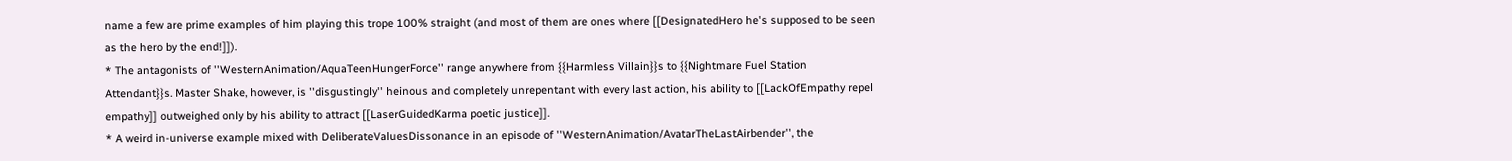name a few are prime examples of him playing this trope 100% straight (and most of them are ones where [[DesignatedHero he's supposed to be seen as the hero by the end!]]).
* The antagonists of ''WesternAnimation/AquaTeenHungerForce'' range anywhere from {{Harmless Villain}}s to {{Nightmare Fuel Station Attendant}}s. Master Shake, however, is ''disgustingly'' heinous and completely unrepentant with every last action, his ability to [[LackOfEmpathy repel empathy]] outweighed only by his ability to attract [[LaserGuidedKarma poetic justice]].
* A weird in-universe example mixed with DeliberateValuesDissonance in an episode of ''WesternAnimation/AvatarTheLastAirbender'', the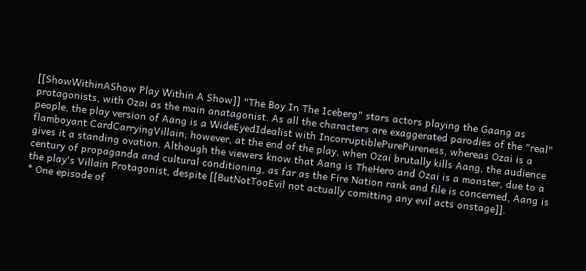[[ShowWithinAShow Play Within A Show]] "The Boy In The Iceberg" stars actors playing the Gaang as protagonists, with Ozai as the main anatagonist. As all the characters are exaggerated parodies of the "real" people, the play version of Aang is a WideEyedIdealist with IncorruptiblePurePureness, whereas Ozai is a flamboyant CardCarryingVillain; however, at the end of the play, when Ozai brutally kills Aang, the audience gives it a standing ovation. Although the viewers know that Aang is TheHero and Ozai is a monster, due to a century of propaganda and cultural conditioning, as far as the Fire Nation rank and file is concerned, Aang is the play's Villain Protagonist, despite [[ButNotTooEvil not actually comitting any evil acts onstage]].
* One episode of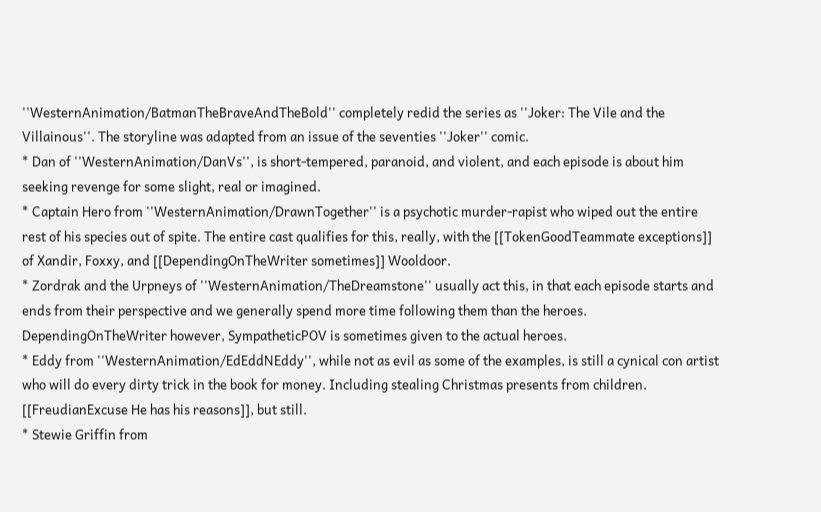''WesternAnimation/BatmanTheBraveAndTheBold'' completely redid the series as ''Joker: The Vile and the Villainous''. The storyline was adapted from an issue of the seventies ''Joker'' comic.
* Dan of ''WesternAnimation/DanVs'', is short-tempered, paranoid, and violent, and each episode is about him seeking revenge for some slight, real or imagined.
* Captain Hero from ''WesternAnimation/DrawnTogether'' is a psychotic murder-rapist who wiped out the entire rest of his species out of spite. The entire cast qualifies for this, really, with the [[TokenGoodTeammate exceptions]] of Xandir, Foxxy, and [[DependingOnTheWriter sometimes]] Wooldoor.
* Zordrak and the Urpneys of ''WesternAnimation/TheDreamstone'' usually act this, in that each episode starts and ends from their perspective and we generally spend more time following them than the heroes. DependingOnTheWriter however, SympatheticPOV is sometimes given to the actual heroes.
* Eddy from ''WesternAnimation/EdEddNEddy'', while not as evil as some of the examples, is still a cynical con artist who will do every dirty trick in the book for money. Including stealing Christmas presents from children. [[FreudianExcuse He has his reasons]], but still.
* Stewie Griffin from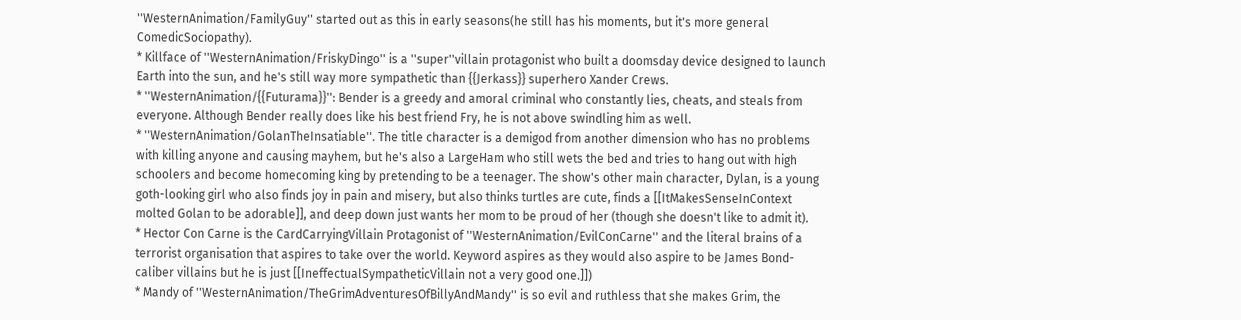''WesternAnimation/FamilyGuy'' started out as this in early seasons(he still has his moments, but it's more general ComedicSociopathy).
* Killface of ''WesternAnimation/FriskyDingo'' is a ''super''villain protagonist who built a doomsday device designed to launch Earth into the sun, and he's still way more sympathetic than {{Jerkass}} superhero Xander Crews.
* ''WesternAnimation/{{Futurama}}'': Bender is a greedy and amoral criminal who constantly lies, cheats, and steals from everyone. Although Bender really does like his best friend Fry, he is not above swindling him as well.
* ''WesternAnimation/GolanTheInsatiable''. The title character is a demigod from another dimension who has no problems with killing anyone and causing mayhem, but he's also a LargeHam who still wets the bed and tries to hang out with high schoolers and become homecoming king by pretending to be a teenager. The show's other main character, Dylan, is a young goth-looking girl who also finds joy in pain and misery, but also thinks turtles are cute, finds a [[ItMakesSenseInContext molted Golan to be adorable]], and deep down just wants her mom to be proud of her (though she doesn't like to admit it).
* Hector Con Carne is the CardCarryingVillain Protagonist of ''WesternAnimation/EvilConCarne'' and the literal brains of a terrorist organisation that aspires to take over the world. Keyword aspires as they would also aspire to be James Bond-caliber villains but he is just [[IneffectualSympatheticVillain not a very good one.]])
* Mandy of ''WesternAnimation/TheGrimAdventuresOfBillyAndMandy'' is so evil and ruthless that she makes Grim, the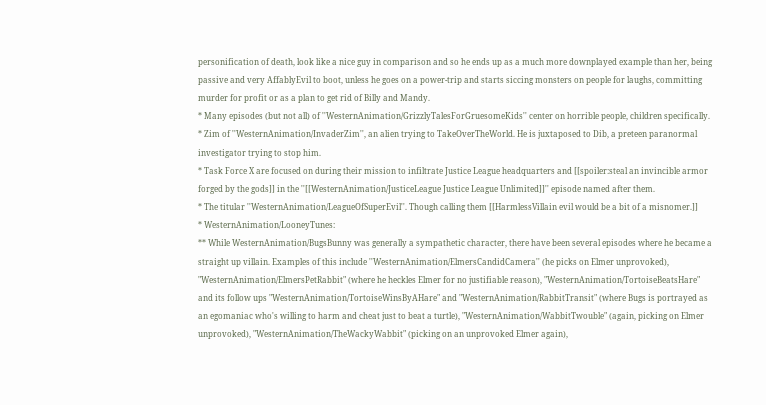personification of death, look like a nice guy in comparison and so he ends up as a much more downplayed example than her, being passive and very AffablyEvil to boot, unless he goes on a power-trip and starts siccing monsters on people for laughs, committing murder for profit or as a plan to get rid of Billy and Mandy.
* Many episodes (but not all) of ''WesternAnimation/GrizzlyTalesForGruesomeKids'' center on horrible people, children specifically.
* Zim of ''WesternAnimation/InvaderZim'', an alien trying to TakeOverTheWorld. He is juxtaposed to Dib, a preteen paranormal investigator trying to stop him.
* Task Force X are focused on during their mission to infiltrate Justice League headquarters and [[spoiler:steal an invincible armor forged by the gods]] in the ''[[WesternAnimation/JusticeLeague Justice League Unlimited]]'' episode named after them.
* The titular ''WesternAnimation/LeagueOfSuperEvil''. Though calling them [[HarmlessVillain evil would be a bit of a misnomer.]]
* WesternAnimation/LooneyTunes:
** While WesternAnimation/BugsBunny was generally a sympathetic character, there have been several episodes where he became a straight up villain. Examples of this include ''WesternAnimation/ElmersCandidCamera'' (he picks on Elmer unprovoked), "WesternAnimation/ElmersPetRabbit" (where he heckles Elmer for no justifiable reason), "WesternAnimation/TortoiseBeatsHare" and its follow ups "WesternAnimation/TortoiseWinsByAHare" and "WesternAnimation/RabbitTransit" (where Bugs is portrayed as an egomaniac who's willing to harm and cheat just to beat a turtle), "WesternAnimation/WabbitTwouble" (again, picking on Elmer unprovoked), "WesternAnimation/TheWackyWabbit" (picking on an unprovoked Elmer again),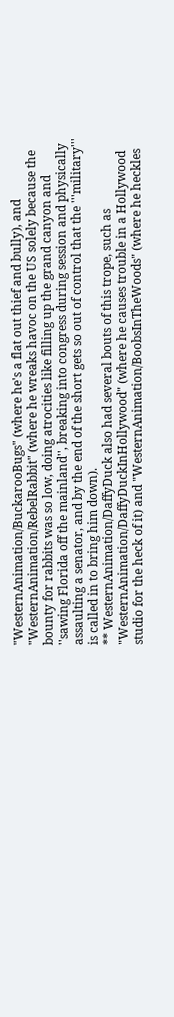"WesternAnimation/BuckarooBugs" (where he's a flat out thief and bully), and "WesternAnimation/RebelRabbit" (where he wreaks havoc on the US solely because the bounty for rabbits was so low, doing atrocities like filling up the grand canyon and ''sawing Florida off the mainland'', breaking into congress during session and physically assaulting a senator, and by the end of the short gets so out of control that the '''military''' is called in to bring him down).
** WesternAnimation/DaffyDuck also had several bouts of this trope, such as "WesternAnimation/DaffyDuckInHollywood" (where he causes trouble in a Hollywood studio for the heck of it) and "WesternAnimation/BoobsInTheWoods" (where he heckles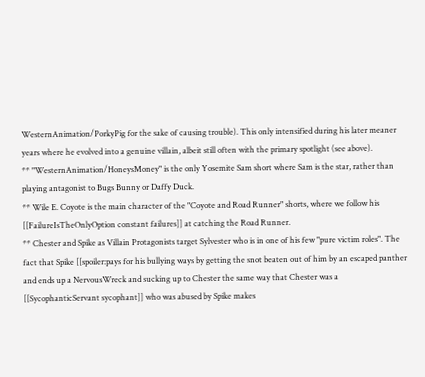WesternAnimation/PorkyPig for the sake of causing trouble). This only intensified during his later meaner years where he evolved into a genuine villain, albeit still often with the primary spotlight (see above).
** "WesternAnimation/HoneysMoney" is the only Yosemite Sam short where Sam is the star, rather than playing antagonist to Bugs Bunny or Daffy Duck.
** Wile E. Coyote is the main character of the "Coyote and Road Runner" shorts, where we follow his [[FailureIsTheOnlyOption constant failures]] at catching the Road Runner.
** Chester and Spike as Villain Protagonists target Sylvester who is in one of his few "pure victim roles". The fact that Spike [[spoiler:pays for his bullying ways by getting the snot beaten out of him by an escaped panther and ends up a NervousWreck and sucking up to Chester the same way that Chester was a [[SycophanticServant sycophant]] who was abused by Spike makes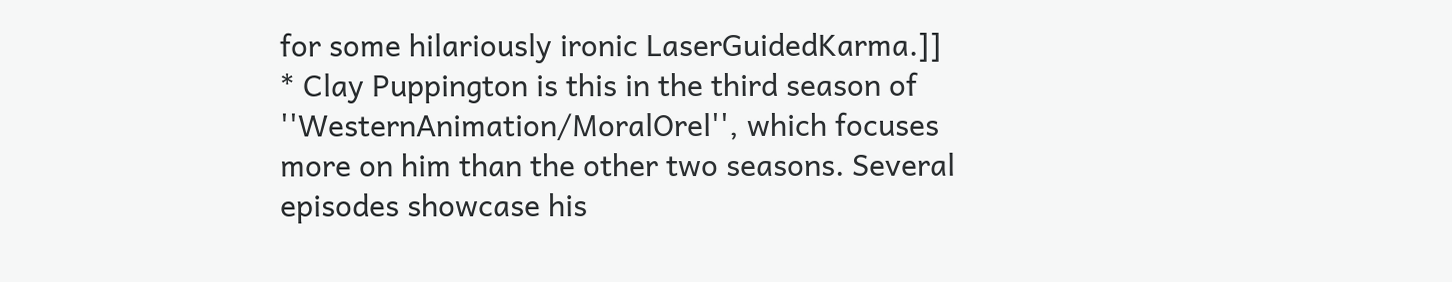for some hilariously ironic LaserGuidedKarma.]]
* Clay Puppington is this in the third season of ''WesternAnimation/MoralOrel'', which focuses more on him than the other two seasons. Several episodes showcase his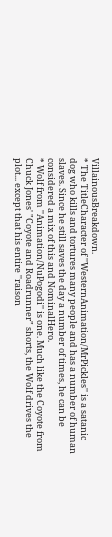VillainousBreakdown.
* The TitleCharacter of ''WesternAnimation/MrPickles'' is a satanic dog who kills and tortures many people and has a number of human slaves. Since he still saves the day a number of times, he can be considered a mix of this and NominalHero.
* Wolf from ''Animation/NuPogodi'' is one. Much like the Coyote from Chuck Jones' "Coyote and Roadrunner" shorts, the Wolf drives the plot... except that his entire ''raison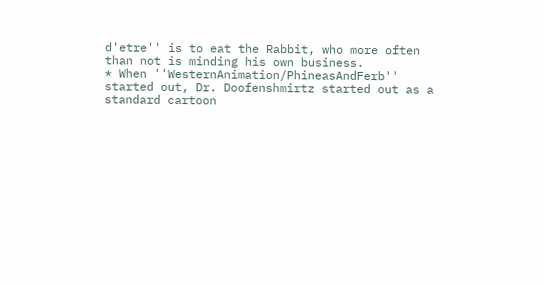d'etre'' is to eat the Rabbit, who more often than not is minding his own business.
* When ''WesternAnimation/PhineasAndFerb'' started out, Dr. Doofenshmirtz started out as a standard cartoon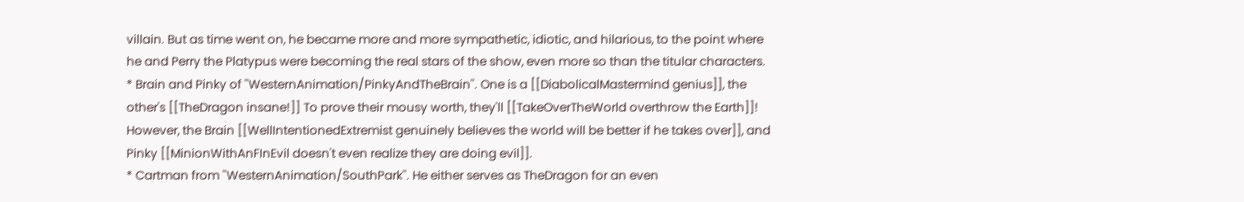villain. But as time went on, he became more and more sympathetic, idiotic, and hilarious, to the point where he and Perry the Platypus were becoming the real stars of the show, even more so than the titular characters.
* Brain and Pinky of ''WesternAnimation/PinkyAndTheBrain''. One is a [[DiabolicalMastermind genius]], the other's [[TheDragon insane!]] To prove their mousy worth, they'll [[TakeOverTheWorld overthrow the Earth]]! However, the Brain [[WellIntentionedExtremist genuinely believes the world will be better if he takes over]], and Pinky [[MinionWithAnFInEvil doesn't even realize they are doing evil]].
* Cartman from ''WesternAnimation/SouthPark''. He either serves as TheDragon for an even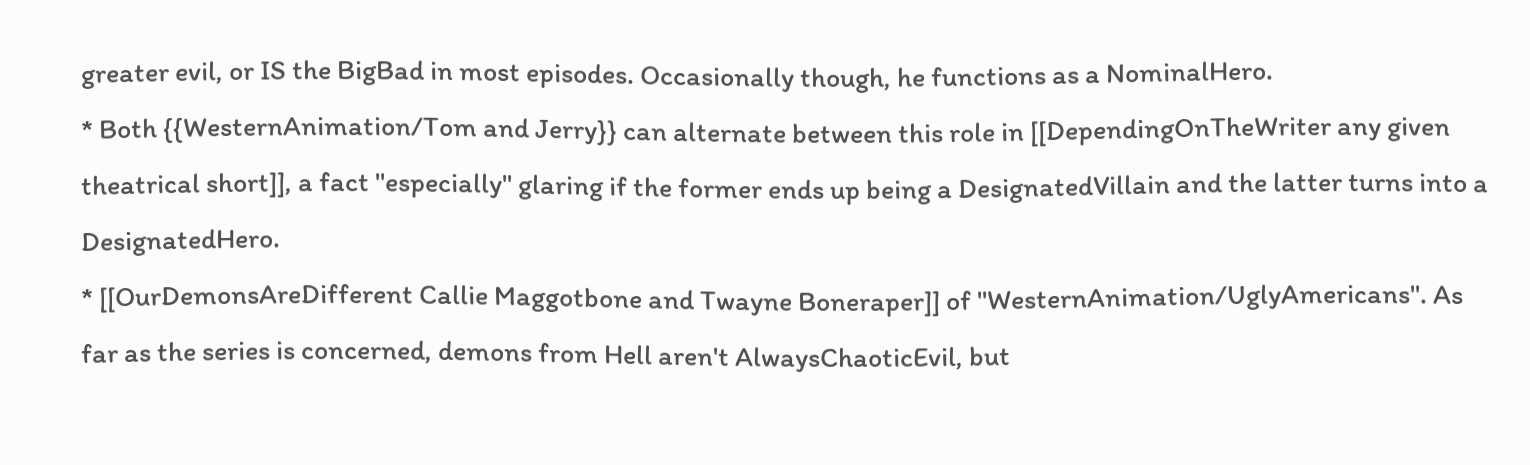greater evil, or IS the BigBad in most episodes. Occasionally though, he functions as a NominalHero.
* Both {{WesternAnimation/Tom and Jerry}} can alternate between this role in [[DependingOnTheWriter any given theatrical short]], a fact ''especially'' glaring if the former ends up being a DesignatedVillain and the latter turns into a DesignatedHero.
* [[OurDemonsAreDifferent Callie Maggotbone and Twayne Boneraper]] of ''WesternAnimation/UglyAmericans''. As far as the series is concerned, demons from Hell aren't AlwaysChaoticEvil, but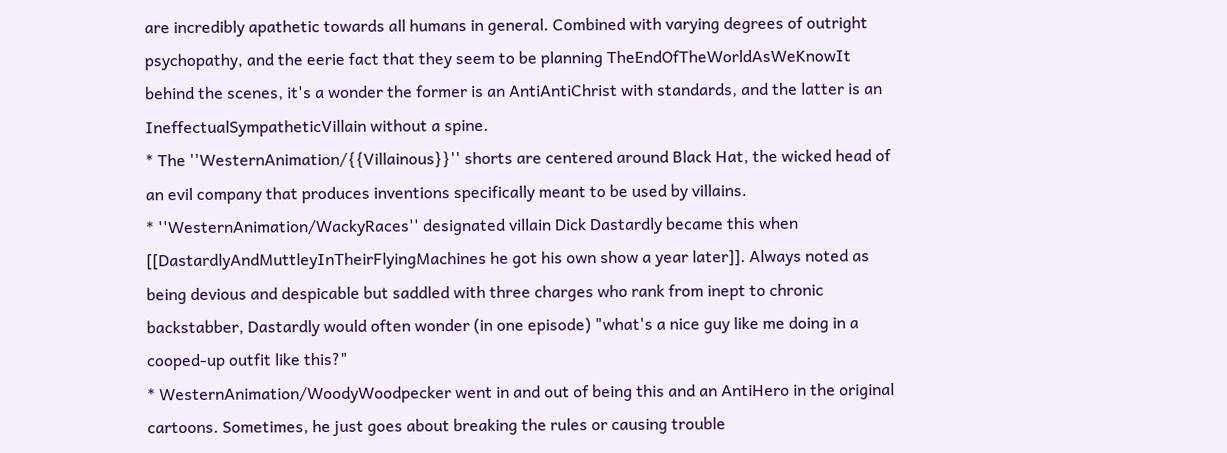are incredibly apathetic towards all humans in general. Combined with varying degrees of outright psychopathy, and the eerie fact that they seem to be planning TheEndOfTheWorldAsWeKnowIt behind the scenes, it's a wonder the former is an AntiAntiChrist with standards, and the latter is an IneffectualSympatheticVillain without a spine.
* The ''WesternAnimation/{{Villainous}}'' shorts are centered around Black Hat, the wicked head of an evil company that produces inventions specifically meant to be used by villains.
* ''WesternAnimation/WackyRaces'' designated villain Dick Dastardly became this when [[DastardlyAndMuttleyInTheirFlyingMachines he got his own show a year later]]. Always noted as being devious and despicable but saddled with three charges who rank from inept to chronic backstabber, Dastardly would often wonder (in one episode) "what's a nice guy like me doing in a cooped-up outfit like this?"
* WesternAnimation/WoodyWoodpecker went in and out of being this and an AntiHero in the original cartoons. Sometimes, he just goes about breaking the rules or causing trouble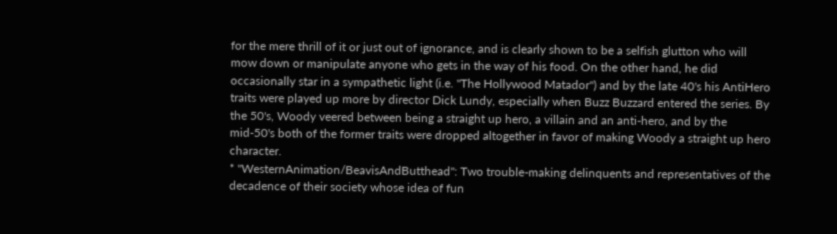for the mere thrill of it or just out of ignorance, and is clearly shown to be a selfish glutton who will mow down or manipulate anyone who gets in the way of his food. On the other hand, he did occasionally star in a sympathetic light (i.e. "The Hollywood Matador") and by the late 40's his AntiHero traits were played up more by director Dick Lundy, especially when Buzz Buzzard entered the series. By the 50's, Woody veered between being a straight up hero, a villain and an anti-hero, and by the mid-50's both of the former traits were dropped altogether in favor of making Woody a straight up hero character.
* ''WesternAnimation/BeavisAndButthead'': Two trouble-making delinquents and representatives of the decadence of their society whose idea of fun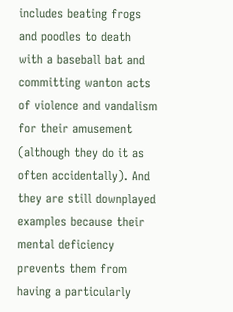includes beating frogs and poodles to death with a baseball bat and committing wanton acts of violence and vandalism for their amusement (although they do it as often accidentally). And they are still downplayed examples because their mental deficiency prevents them from having a particularly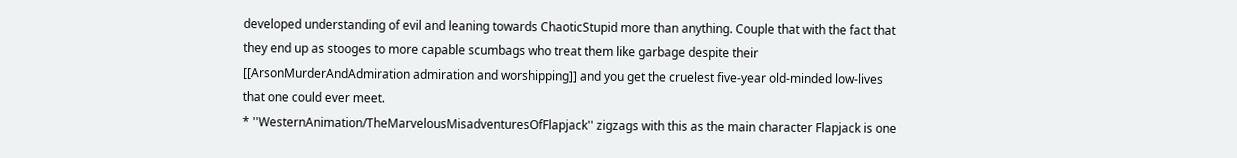developed understanding of evil and leaning towards ChaoticStupid more than anything. Couple that with the fact that they end up as stooges to more capable scumbags who treat them like garbage despite their [[ArsonMurderAndAdmiration admiration and worshipping]] and you get the cruelest five-year old-minded low-lives that one could ever meet.
* ''WesternAnimation/TheMarvelousMisadventuresOfFlapjack'' zigzags with this as the main character Flapjack is one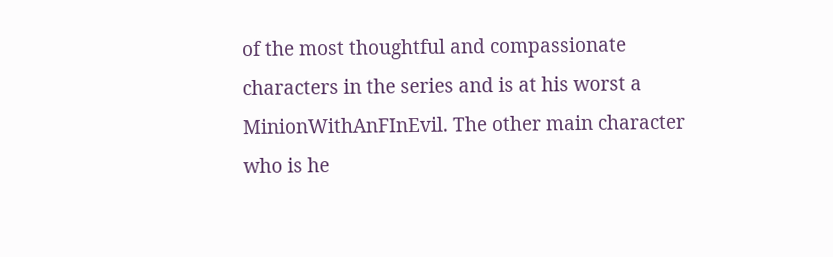of the most thoughtful and compassionate characters in the series and is at his worst a MinionWithAnFInEvil. The other main character who is he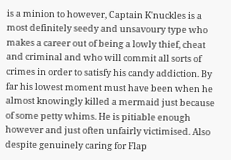is a minion to however, Captain K'nuckles is a most definitely seedy and unsavoury type who makes a career out of being a lowly thief, cheat and criminal and who will commit all sorts of crimes in order to satisfy his candy addiction. By far his lowest moment must have been when he almost knowingly killed a mermaid just because of some petty whims. He is pitiable enough however and just often unfairly victimised. Also despite genuinely caring for Flap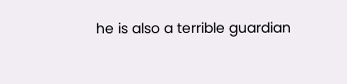he is also a terrible guardian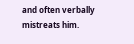and often verbally mistreats him.